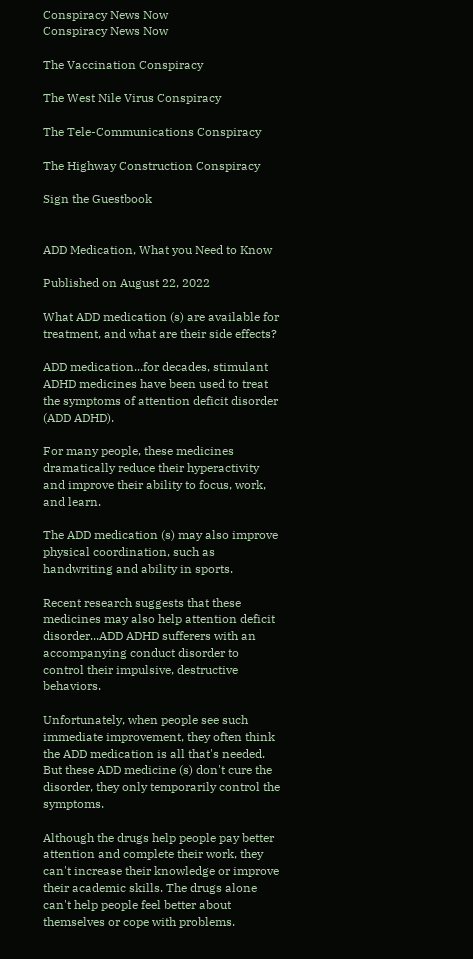Conspiracy News Now
Conspiracy News Now

The Vaccination Conspiracy

The West Nile Virus Conspiracy

The Tele-Communications Conspiracy

The Highway Construction Conspiracy

Sign the Guestbook


ADD Medication, What you Need to Know

Published on August 22, 2022

What ADD medication (s) are available for treatment, and what are their side effects?

ADD medication...for decades, stimulant ADHD medicines have been used to treat the symptoms of attention deficit disorder (ADD ADHD).

For many people, these medicines dramatically reduce their hyperactivity and improve their ability to focus, work, and learn.

The ADD medication (s) may also improve physical coordination, such as handwriting and ability in sports.

Recent research suggests that these medicines may also help attention deficit disorder...ADD ADHD sufferers with an accompanying conduct disorder to control their impulsive, destructive behaviors.

Unfortunately, when people see such immediate improvement, they often think the ADD medication is all that's needed. But these ADD medicine (s) don't cure the disorder, they only temporarily control the symptoms.

Although the drugs help people pay better attention and complete their work, they can't increase their knowledge or improve their academic skills. The drugs alone can't help people feel better about themselves or cope with problems.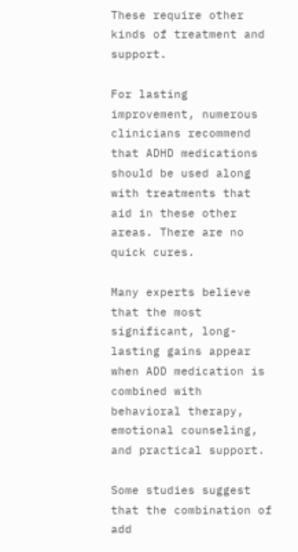These require other kinds of treatment and support.

For lasting improvement, numerous clinicians recommend that ADHD medications should be used along with treatments that aid in these other areas. There are no quick cures.

Many experts believe that the most significant, long-lasting gains appear when ADD medication is combined with behavioral therapy, emotional counseling, and practical support.

Some studies suggest that the combination of add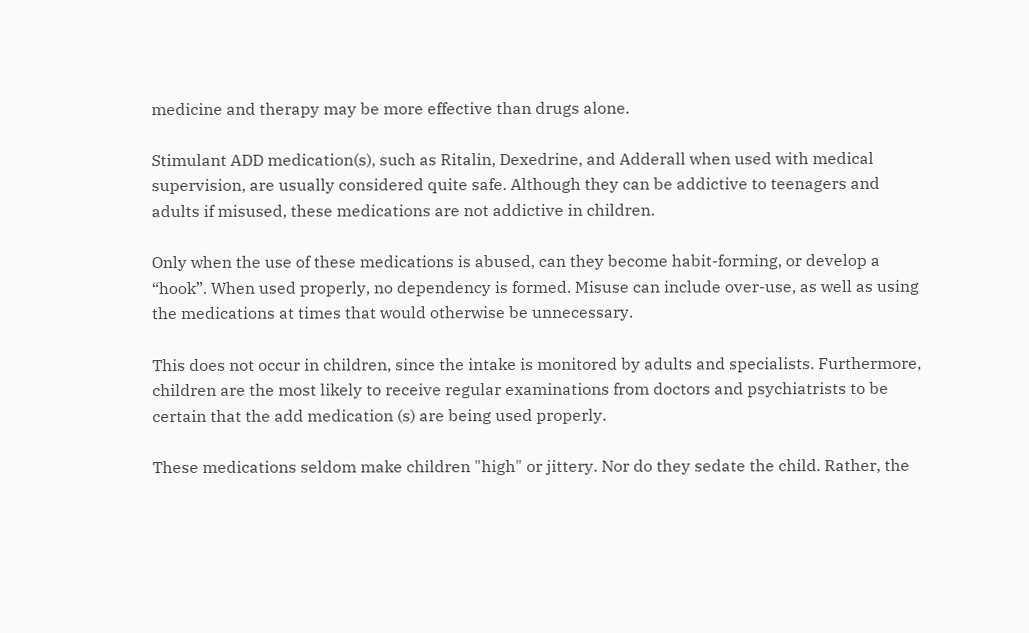medicine and therapy may be more effective than drugs alone.

Stimulant ADD medication(s), such as Ritalin, Dexedrine, and Adderall when used with medical supervision, are usually considered quite safe. Although they can be addictive to teenagers and adults if misused, these medications are not addictive in children.

Only when the use of these medications is abused, can they become habit-forming, or develop a “hook”. When used properly, no dependency is formed. Misuse can include over-use, as well as using the medications at times that would otherwise be unnecessary.

This does not occur in children, since the intake is monitored by adults and specialists. Furthermore, children are the most likely to receive regular examinations from doctors and psychiatrists to be certain that the add medication (s) are being used properly.

These medications seldom make children "high" or jittery. Nor do they sedate the child. Rather, the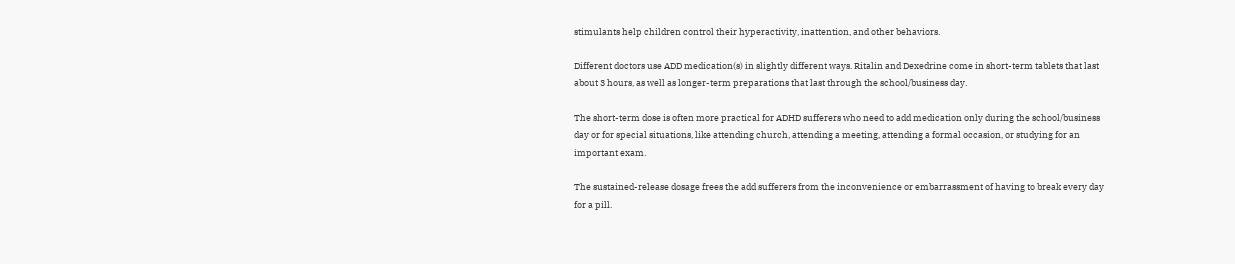stimulants help children control their hyperactivity, inattention, and other behaviors.

Different doctors use ADD medication(s) in slightly different ways. Ritalin and Dexedrine come in short-term tablets that last about 3 hours, as well as longer-term preparations that last through the school/business day.

The short-term dose is often more practical for ADHD sufferers who need to add medication only during the school/business day or for special situations, like attending church, attending a meeting, attending a formal occasion, or studying for an important exam.

The sustained-release dosage frees the add sufferers from the inconvenience or embarrassment of having to break every day for a pill.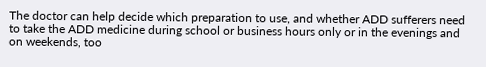The doctor can help decide which preparation to use, and whether ADD sufferers need to take the ADD medicine during school or business hours only or in the evenings and on weekends, too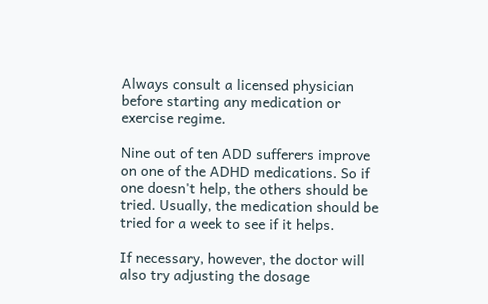Always consult a licensed physician before starting any medication or exercise regime.

Nine out of ten ADD sufferers improve on one of the ADHD medications. So if one doesn't help, the others should be tried. Usually, the medication should be tried for a week to see if it helps.

If necessary, however, the doctor will also try adjusting the dosage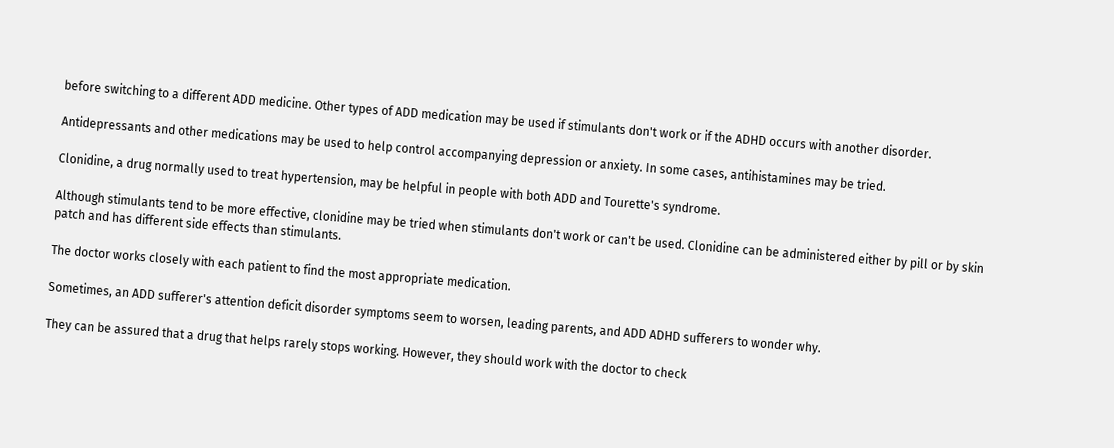before switching to a different ADD medicine. Other types of ADD medication may be used if stimulants don't work or if the ADHD occurs with another disorder.

Antidepressants and other medications may be used to help control accompanying depression or anxiety. In some cases, antihistamines may be tried.

Clonidine, a drug normally used to treat hypertension, may be helpful in people with both ADD and Tourette's syndrome.

Although stimulants tend to be more effective, clonidine may be tried when stimulants don't work or can't be used. Clonidine can be administered either by pill or by skin patch and has different side effects than stimulants.

The doctor works closely with each patient to find the most appropriate medication.

Sometimes, an ADD sufferer's attention deficit disorder symptoms seem to worsen, leading parents, and ADD ADHD sufferers to wonder why.

They can be assured that a drug that helps rarely stops working. However, they should work with the doctor to check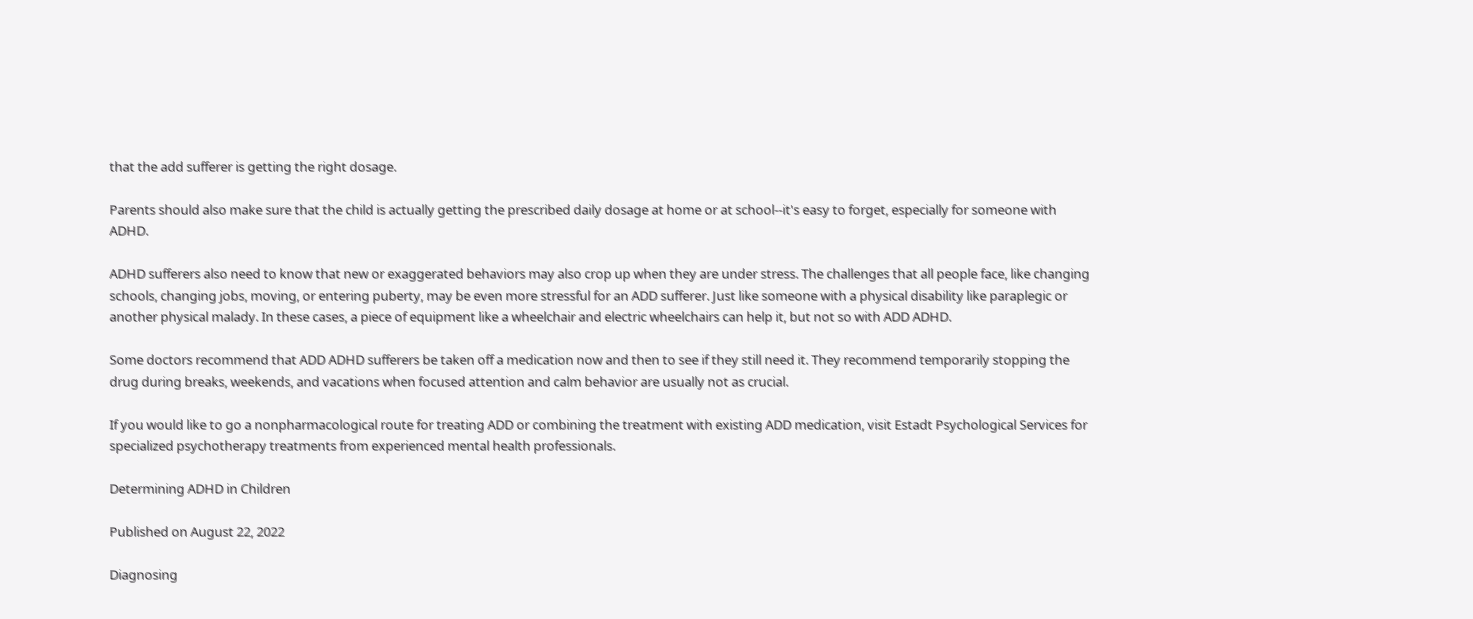that the add sufferer is getting the right dosage.

Parents should also make sure that the child is actually getting the prescribed daily dosage at home or at school--it's easy to forget, especially for someone with ADHD.

ADHD sufferers also need to know that new or exaggerated behaviors may also crop up when they are under stress. The challenges that all people face, like changing schools, changing jobs, moving, or entering puberty, may be even more stressful for an ADD sufferer. Just like someone with a physical disability like paraplegic or another physical malady. In these cases, a piece of equipment like a wheelchair and electric wheelchairs can help it, but not so with ADD ADHD.

Some doctors recommend that ADD ADHD sufferers be taken off a medication now and then to see if they still need it. They recommend temporarily stopping the drug during breaks, weekends, and vacations when focused attention and calm behavior are usually not as crucial.

If you would like to go a nonpharmacological route for treating ADD or combining the treatment with existing ADD medication, visit Estadt Psychological Services for specialized psychotherapy treatments from experienced mental health professionals.

Determining ADHD in Children

Published on August 22, 2022

Diagnosing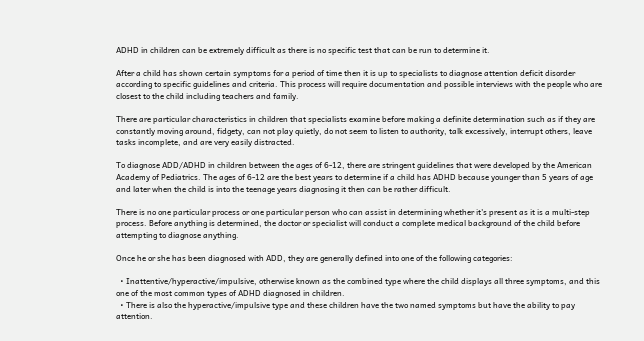ADHD in children can be extremely difficult as there is no specific test that can be run to determine it.

After a child has shown certain symptoms for a period of time then it is up to specialists to diagnose attention deficit disorder according to specific guidelines and criteria. This process will require documentation and possible interviews with the people who are closest to the child including teachers and family.

There are particular characteristics in children that specialists examine before making a definite determination such as if they are constantly moving around, fidgety, can not play quietly, do not seem to listen to authority, talk excessively, interrupt others, leave tasks incomplete, and are very easily distracted.

To diagnose ADD/ADHD in children between the ages of 6-12, there are stringent guidelines that were developed by the American Academy of Pediatrics. The ages of 6-12 are the best years to determine if a child has ADHD because younger than 5 years of age and later when the child is into the teenage years diagnosing it then can be rather difficult.

There is no one particular process or one particular person who can assist in determining whether it's present as it is a multi-step process. Before anything is determined, the doctor or specialist will conduct a complete medical background of the child before attempting to diagnose anything.

Once he or she has been diagnosed with ADD, they are generally defined into one of the following categories:

  • Inattentive/hyperactive/impulsive, otherwise known as the combined type where the child displays all three symptoms, and this one of the most common types of ADHD diagnosed in children.
  • There is also the hyperactive/impulsive type and these children have the two named symptoms but have the ability to pay attention.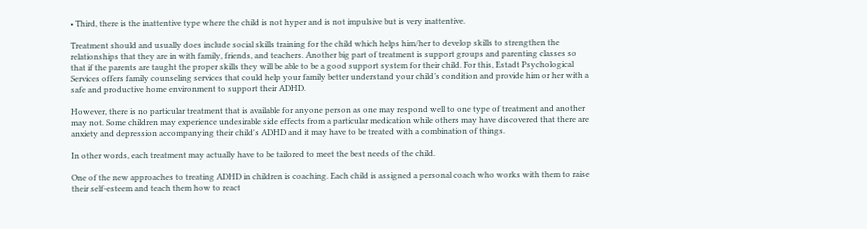• Third, there is the inattentive type where the child is not hyper and is not impulsive but is very inattentive.

Treatment should and usually does include social skills training for the child which helps him/her to develop skills to strengthen the relationships that they are in with family, friends, and teachers. Another big part of treatment is support groups and parenting classes so that if the parents are taught the proper skills they will be able to be a good support system for their child. For this, Estadt Psychological Services offers family counseling services that could help your family better understand your child’s condition and provide him or her with a safe and productive home environment to support their ADHD.

However, there is no particular treatment that is available for anyone person as one may respond well to one type of treatment and another may not. Some children may experience undesirable side effects from a particular medication while others may have discovered that there are anxiety and depression accompanying their child's ADHD and it may have to be treated with a combination of things.

In other words, each treatment may actually have to be tailored to meet the best needs of the child.

One of the new approaches to treating ADHD in children is coaching. Each child is assigned a personal coach who works with them to raise their self-esteem and teach them how to react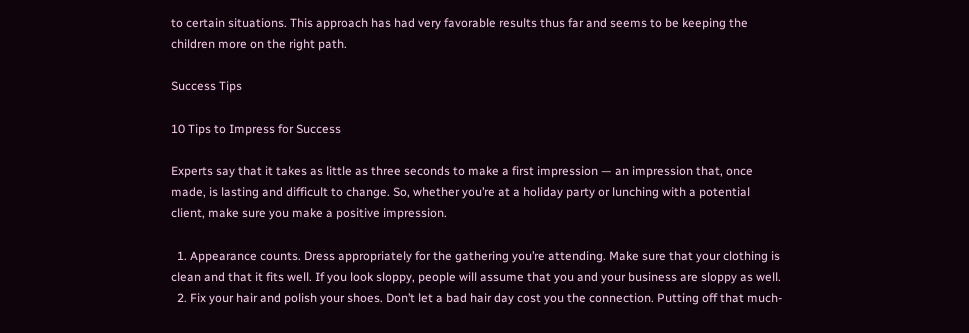to certain situations. This approach has had very favorable results thus far and seems to be keeping the children more on the right path.

Success Tips

10 Tips to Impress for Success

Experts say that it takes as little as three seconds to make a first impression — an impression that, once made, is lasting and difficult to change. So, whether you’re at a holiday party or lunching with a potential client, make sure you make a positive impression.

  1. Appearance counts. Dress appropriately for the gathering you’re attending. Make sure that your clothing is clean and that it fits well. If you look sloppy, people will assume that you and your business are sloppy as well.
  2. Fix your hair and polish your shoes. Don’t let a bad hair day cost you the connection. Putting off that much-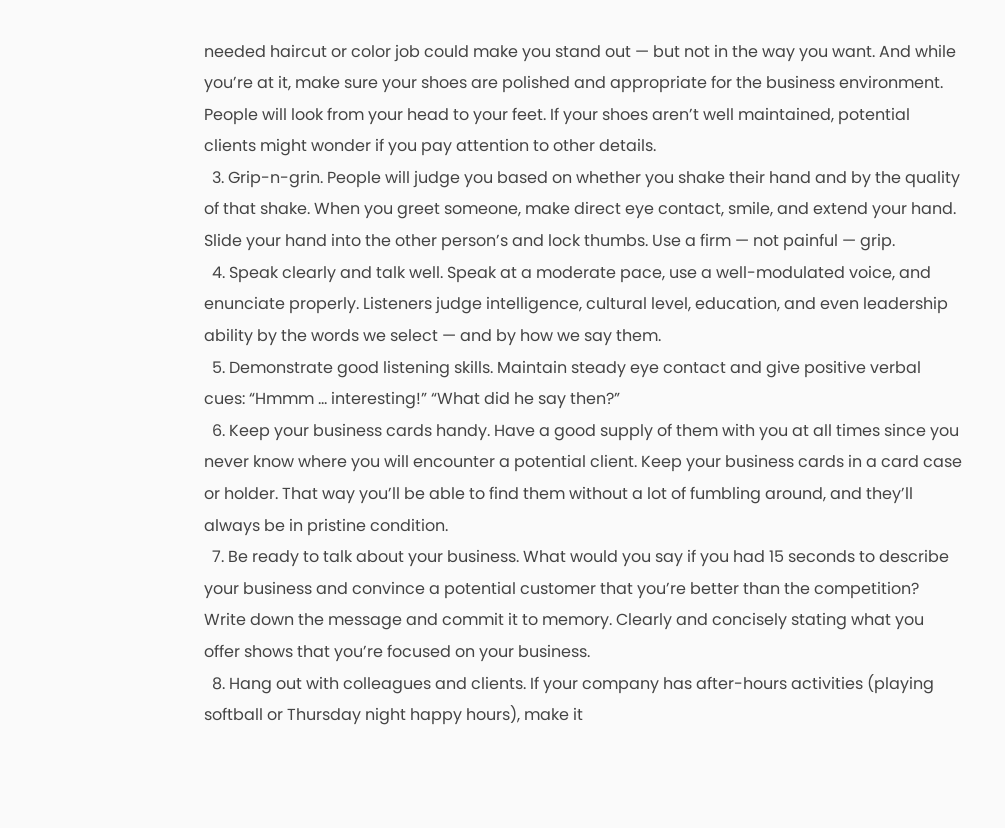needed haircut or color job could make you stand out — but not in the way you want. And while you’re at it, make sure your shoes are polished and appropriate for the business environment. People will look from your head to your feet. If your shoes aren’t well maintained, potential clients might wonder if you pay attention to other details.
  3. Grip-n-grin. People will judge you based on whether you shake their hand and by the quality of that shake. When you greet someone, make direct eye contact, smile, and extend your hand. Slide your hand into the other person’s and lock thumbs. Use a firm — not painful — grip.
  4. Speak clearly and talk well. Speak at a moderate pace, use a well-modulated voice, and enunciate properly. Listeners judge intelligence, cultural level, education, and even leadership ability by the words we select — and by how we say them.
  5. Demonstrate good listening skills. Maintain steady eye contact and give positive verbal cues: “Hmmm … interesting!” “What did he say then?”
  6. Keep your business cards handy. Have a good supply of them with you at all times since you never know where you will encounter a potential client. Keep your business cards in a card case or holder. That way you’ll be able to find them without a lot of fumbling around, and they’ll always be in pristine condition.
  7. Be ready to talk about your business. What would you say if you had 15 seconds to describe your business and convince a potential customer that you’re better than the competition? Write down the message and commit it to memory. Clearly and concisely stating what you offer shows that you’re focused on your business.
  8. Hang out with colleagues and clients. If your company has after-hours activities (playing softball or Thursday night happy hours), make it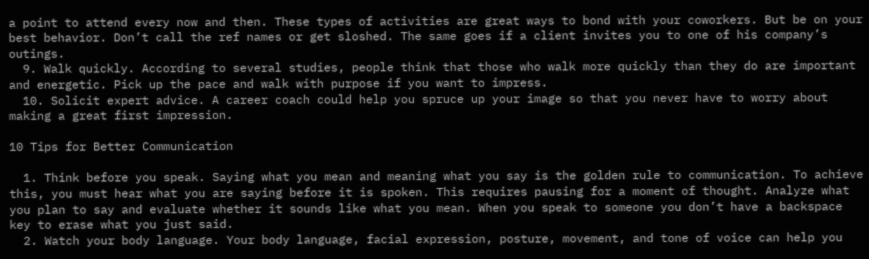a point to attend every now and then. These types of activities are great ways to bond with your coworkers. But be on your best behavior. Don’t call the ref names or get sloshed. The same goes if a client invites you to one of his company’s outings.
  9. Walk quickly. According to several studies, people think that those who walk more quickly than they do are important and energetic. Pick up the pace and walk with purpose if you want to impress.
  10. Solicit expert advice. A career coach could help you spruce up your image so that you never have to worry about making a great first impression.

10 Tips for Better Communication

  1. Think before you speak. Saying what you mean and meaning what you say is the golden rule to communication. To achieve this, you must hear what you are saying before it is spoken. This requires pausing for a moment of thought. Analyze what you plan to say and evaluate whether it sounds like what you mean. When you speak to someone you don’t have a backspace key to erase what you just said.
  2. Watch your body language. Your body language, facial expression, posture, movement, and tone of voice can help you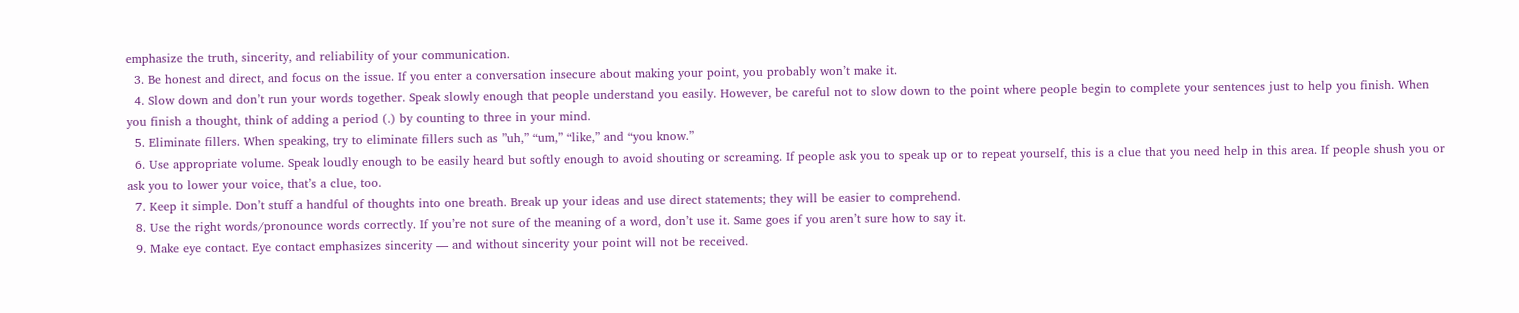emphasize the truth, sincerity, and reliability of your communication.
  3. Be honest and direct, and focus on the issue. If you enter a conversation insecure about making your point, you probably won’t make it.
  4. Slow down and don’t run your words together. Speak slowly enough that people understand you easily. However, be careful not to slow down to the point where people begin to complete your sentences just to help you finish. When you finish a thought, think of adding a period (.) by counting to three in your mind.
  5. Eliminate fillers. When speaking, try to eliminate fillers such as ”uh,” “um,” “like,” and “you know.”
  6. Use appropriate volume. Speak loudly enough to be easily heard but softly enough to avoid shouting or screaming. If people ask you to speak up or to repeat yourself, this is a clue that you need help in this area. If people shush you or ask you to lower your voice, that’s a clue, too.
  7. Keep it simple. Don’t stuff a handful of thoughts into one breath. Break up your ideas and use direct statements; they will be easier to comprehend.
  8. Use the right words/pronounce words correctly. If you’re not sure of the meaning of a word, don’t use it. Same goes if you aren’t sure how to say it.
  9. Make eye contact. Eye contact emphasizes sincerity — and without sincerity your point will not be received.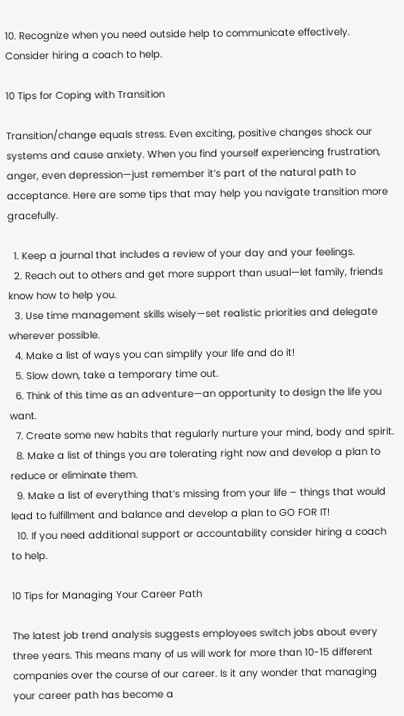10. Recognize when you need outside help to communicate effectively. Consider hiring a coach to help.

10 Tips for Coping with Transition

Transition/change equals stress. Even exciting, positive changes shock our systems and cause anxiety. When you find yourself experiencing frustration, anger, even depression—just remember it’s part of the natural path to acceptance. Here are some tips that may help you navigate transition more gracefully.

  1. Keep a journal that includes a review of your day and your feelings.
  2. Reach out to others and get more support than usual—let family, friends know how to help you.
  3. Use time management skills wisely—set realistic priorities and delegate wherever possible.
  4. Make a list of ways you can simplify your life and do it!
  5. Slow down, take a temporary time out.
  6. Think of this time as an adventure—an opportunity to design the life you want.
  7. Create some new habits that regularly nurture your mind, body and spirit.
  8. Make a list of things you are tolerating right now and develop a plan to reduce or eliminate them.
  9. Make a list of everything that’s missing from your life – things that would lead to fulfillment and balance and develop a plan to GO FOR IT!
  10. If you need additional support or accountability consider hiring a coach to help.

10 Tips for Managing Your Career Path

The latest job trend analysis suggests employees switch jobs about every three years. This means many of us will work for more than 10-15 different companies over the course of our career. Is it any wonder that managing your career path has become a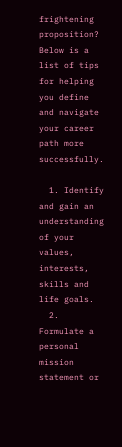frightening proposition? Below is a list of tips for helping you define and navigate your career path more successfully.

  1. Identify and gain an understanding of your values, interests, skills and life goals.
  2. Formulate a personal mission statement or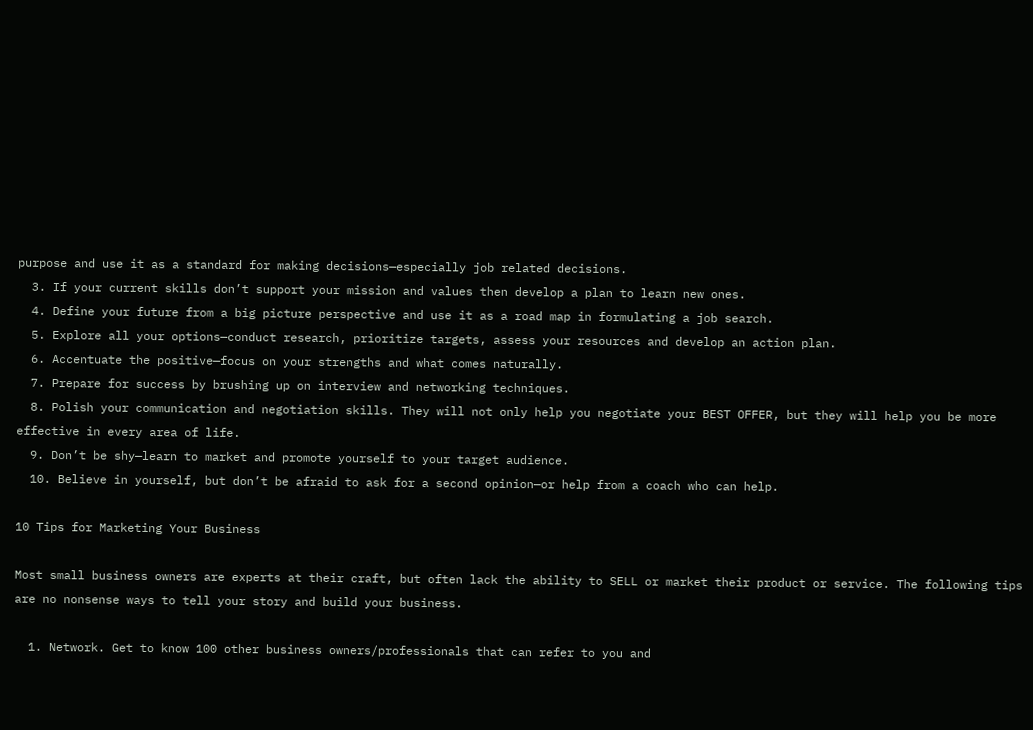purpose and use it as a standard for making decisions—especially job related decisions.
  3. If your current skills don’t support your mission and values then develop a plan to learn new ones.
  4. Define your future from a big picture perspective and use it as a road map in formulating a job search.
  5. Explore all your options—conduct research, prioritize targets, assess your resources and develop an action plan.
  6. Accentuate the positive—focus on your strengths and what comes naturally.
  7. Prepare for success by brushing up on interview and networking techniques.
  8. Polish your communication and negotiation skills. They will not only help you negotiate your BEST OFFER, but they will help you be more effective in every area of life.
  9. Don’t be shy—learn to market and promote yourself to your target audience.
  10. Believe in yourself, but don’t be afraid to ask for a second opinion—or help from a coach who can help.

10 Tips for Marketing Your Business

Most small business owners are experts at their craft, but often lack the ability to SELL or market their product or service. The following tips are no nonsense ways to tell your story and build your business.

  1. Network. Get to know 100 other business owners/professionals that can refer to you and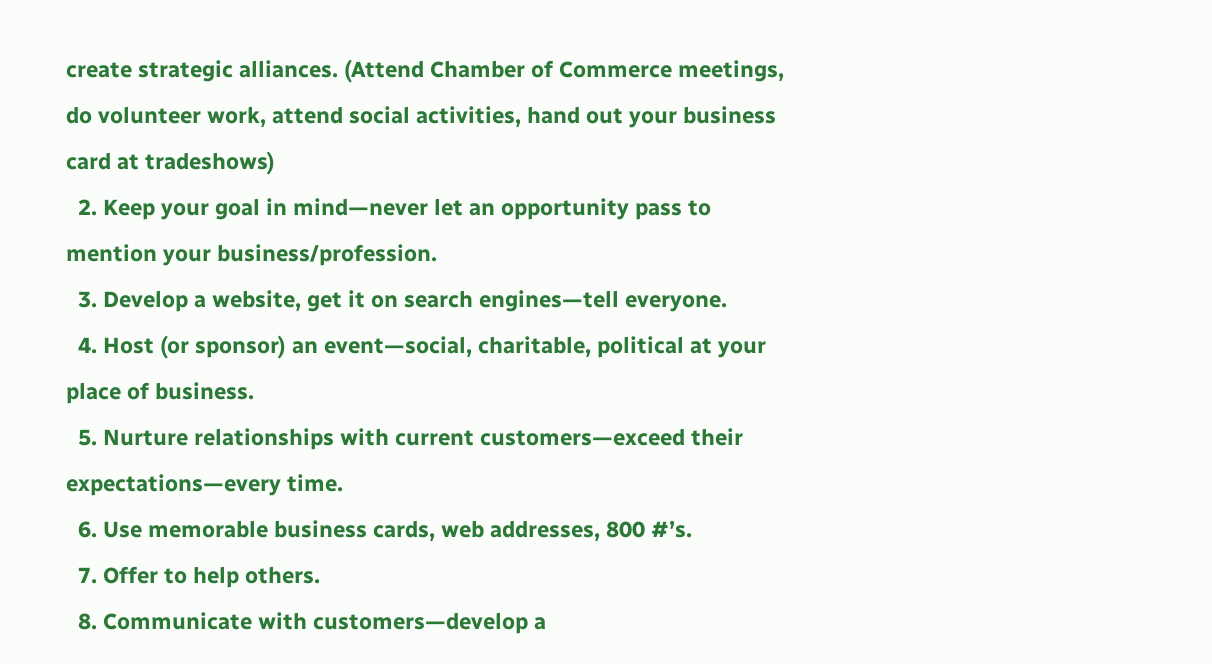create strategic alliances. (Attend Chamber of Commerce meetings, do volunteer work, attend social activities, hand out your business card at tradeshows)
  2. Keep your goal in mind—never let an opportunity pass to mention your business/profession.
  3. Develop a website, get it on search engines—tell everyone.
  4. Host (or sponsor) an event—social, charitable, political at your place of business.
  5. Nurture relationships with current customers—exceed their expectations—every time.
  6. Use memorable business cards, web addresses, 800 #’s.
  7. Offer to help others.
  8. Communicate with customers—develop a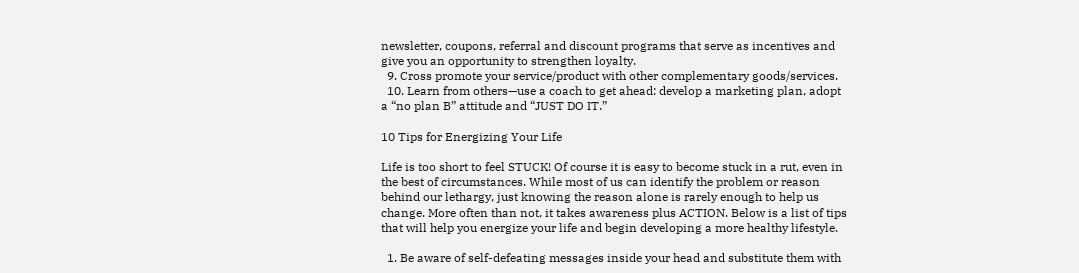newsletter, coupons, referral and discount programs that serve as incentives and give you an opportunity to strengthen loyalty.
  9. Cross promote your service/product with other complementary goods/services.
  10. Learn from others—use a coach to get ahead: develop a marketing plan, adopt a “no plan B” attitude and “JUST DO IT.”

10 Tips for Energizing Your Life

Life is too short to feel STUCK! Of course it is easy to become stuck in a rut, even in the best of circumstances. While most of us can identify the problem or reason behind our lethargy, just knowing the reason alone is rarely enough to help us change. More often than not, it takes awareness plus ACTION. Below is a list of tips that will help you energize your life and begin developing a more healthy lifestyle.

  1. Be aware of self-defeating messages inside your head and substitute them with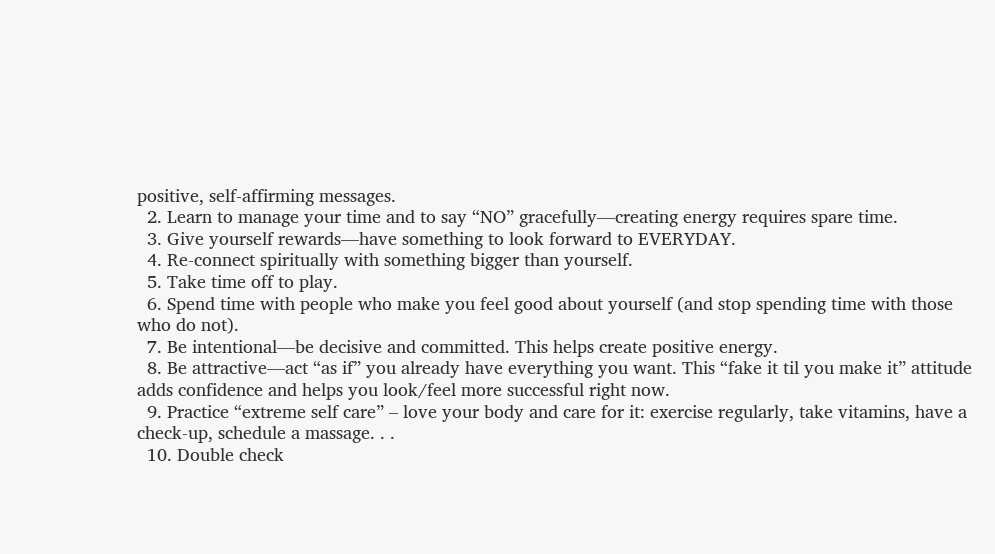positive, self-affirming messages.
  2. Learn to manage your time and to say “NO” gracefully—creating energy requires spare time.
  3. Give yourself rewards—have something to look forward to EVERYDAY.
  4. Re-connect spiritually with something bigger than yourself.
  5. Take time off to play.
  6. Spend time with people who make you feel good about yourself (and stop spending time with those who do not).
  7. Be intentional—be decisive and committed. This helps create positive energy.
  8. Be attractive—act “as if” you already have everything you want. This “fake it til you make it” attitude adds confidence and helps you look/feel more successful right now.
  9. Practice “extreme self care” – love your body and care for it: exercise regularly, take vitamins, have a check-up, schedule a massage. . .
  10. Double check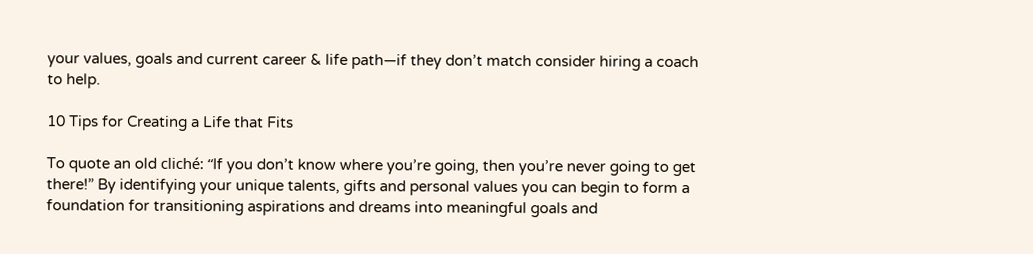your values, goals and current career & life path—if they don’t match consider hiring a coach to help.

10 Tips for Creating a Life that Fits

To quote an old cliché: “If you don’t know where you’re going, then you’re never going to get there!” By identifying your unique talents, gifts and personal values you can begin to form a foundation for transitioning aspirations and dreams into meaningful goals and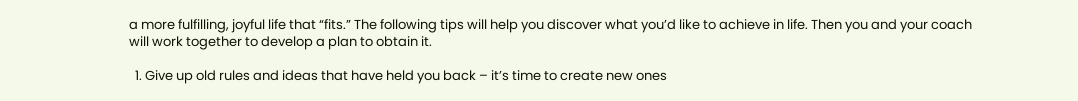a more fulfilling, joyful life that “fits.” The following tips will help you discover what you’d like to achieve in life. Then you and your coach will work together to develop a plan to obtain it.

  1. Give up old rules and ideas that have held you back – it’s time to create new ones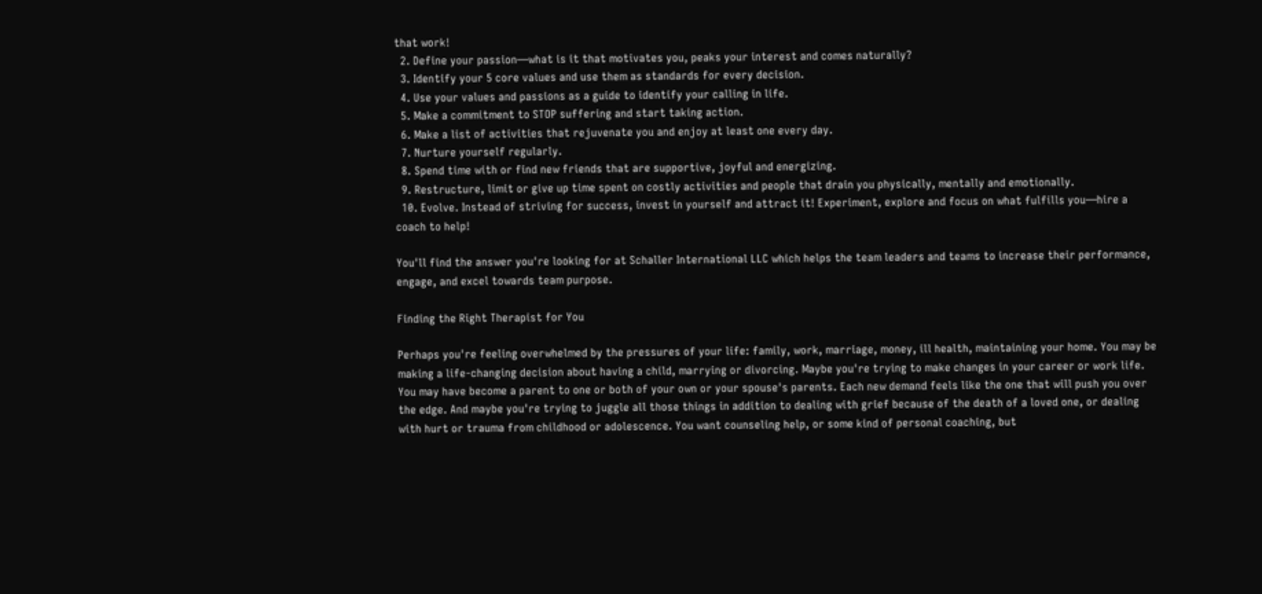that work!
  2. Define your passion—what is it that motivates you, peaks your interest and comes naturally?
  3. Identify your 5 core values and use them as standards for every decision.
  4. Use your values and passions as a guide to identify your calling in life.
  5. Make a commitment to STOP suffering and start taking action.
  6. Make a list of activities that rejuvenate you and enjoy at least one every day.
  7. Nurture yourself regularly.
  8. Spend time with or find new friends that are supportive, joyful and energizing.
  9. Restructure, limit or give up time spent on costly activities and people that drain you physically, mentally and emotionally.
  10. Evolve. Instead of striving for success, invest in yourself and attract it! Experiment, explore and focus on what fulfills you—hire a coach to help!

You'll find the answer you're looking for at Schaller International LLC which helps the team leaders and teams to increase their performance, engage, and excel towards team purpose.

Finding the Right Therapist for You

Perhaps you're feeling overwhelmed by the pressures of your life: family, work, marriage, money, ill health, maintaining your home. You may be making a life-changing decision about having a child, marrying or divorcing. Maybe you're trying to make changes in your career or work life. You may have become a parent to one or both of your own or your spouse's parents. Each new demand feels like the one that will push you over the edge. And maybe you're trying to juggle all those things in addition to dealing with grief because of the death of a loved one, or dealing with hurt or trauma from childhood or adolescence. You want counseling help, or some kind of personal coaching, but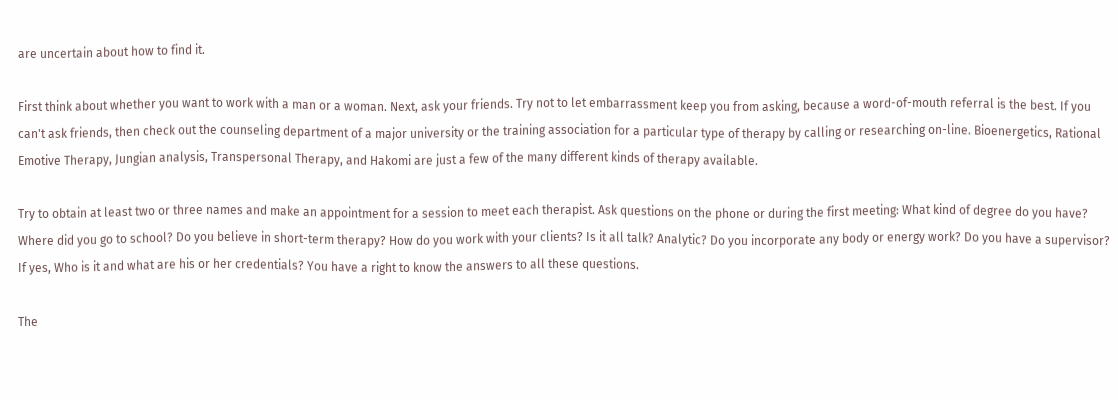are uncertain about how to find it.

First think about whether you want to work with a man or a woman. Next, ask your friends. Try not to let embarrassment keep you from asking, because a word-of-mouth referral is the best. If you can't ask friends, then check out the counseling department of a major university or the training association for a particular type of therapy by calling or researching on-line. Bioenergetics, Rational Emotive Therapy, Jungian analysis, Transpersonal Therapy, and Hakomi are just a few of the many different kinds of therapy available.

Try to obtain at least two or three names and make an appointment for a session to meet each therapist. Ask questions on the phone or during the first meeting: What kind of degree do you have? Where did you go to school? Do you believe in short-term therapy? How do you work with your clients? Is it all talk? Analytic? Do you incorporate any body or energy work? Do you have a supervisor? If yes, Who is it and what are his or her credentials? You have a right to know the answers to all these questions.

The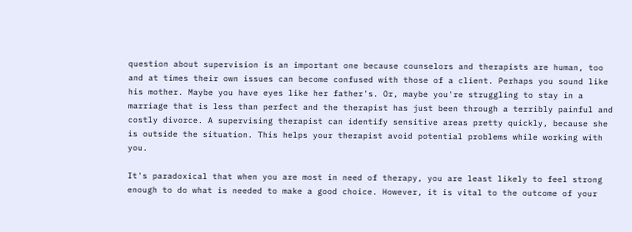question about supervision is an important one because counselors and therapists are human, too and at times their own issues can become confused with those of a client. Perhaps you sound like his mother. Maybe you have eyes like her father's. Or, maybe you're struggling to stay in a marriage that is less than perfect and the therapist has just been through a terribly painful and costly divorce. A supervising therapist can identify sensitive areas pretty quickly, because she is outside the situation. This helps your therapist avoid potential problems while working with you.

It's paradoxical that when you are most in need of therapy, you are least likely to feel strong enough to do what is needed to make a good choice. However, it is vital to the outcome of your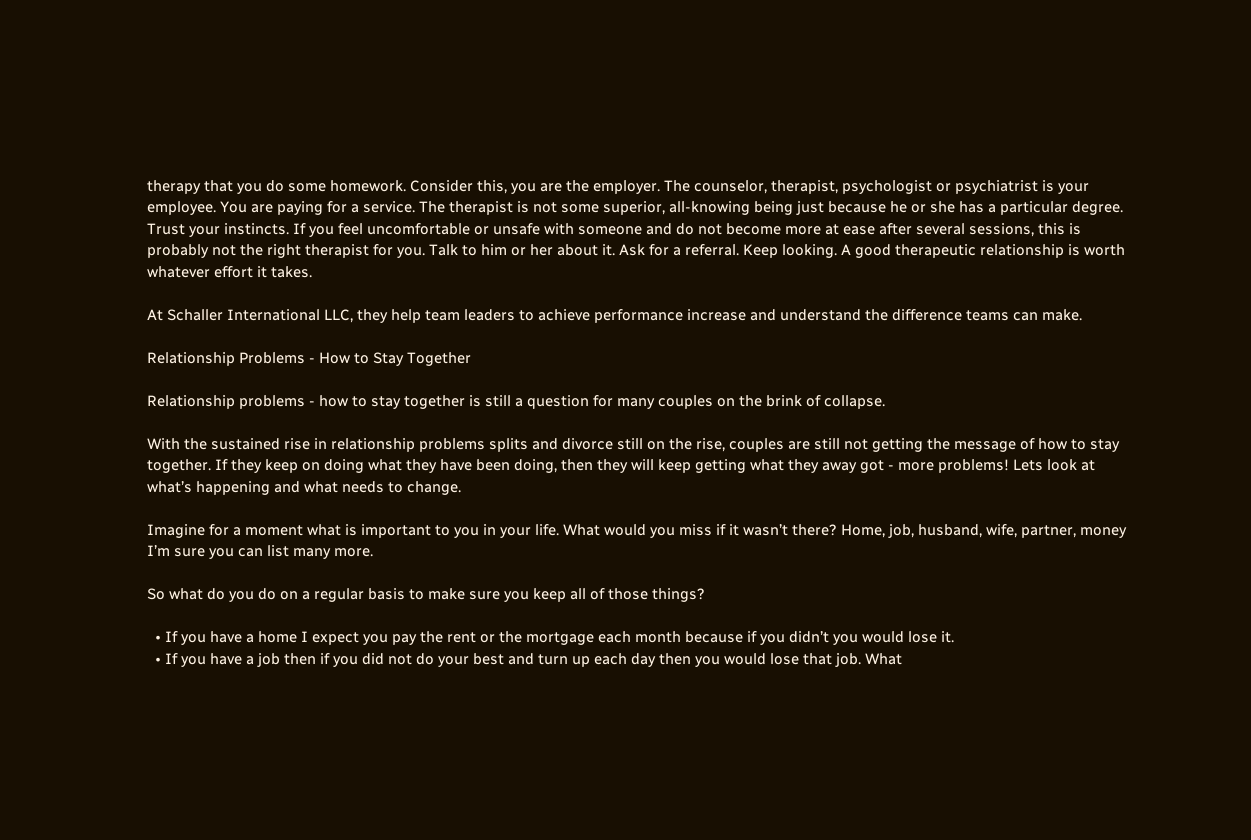therapy that you do some homework. Consider this, you are the employer. The counselor, therapist, psychologist or psychiatrist is your employee. You are paying for a service. The therapist is not some superior, all-knowing being just because he or she has a particular degree. Trust your instincts. If you feel uncomfortable or unsafe with someone and do not become more at ease after several sessions, this is probably not the right therapist for you. Talk to him or her about it. Ask for a referral. Keep looking. A good therapeutic relationship is worth whatever effort it takes.

At Schaller International LLC, they help team leaders to achieve performance increase and understand the difference teams can make.

Relationship Problems - How to Stay Together

Relationship problems - how to stay together is still a question for many couples on the brink of collapse.

With the sustained rise in relationship problems splits and divorce still on the rise, couples are still not getting the message of how to stay together. If they keep on doing what they have been doing, then they will keep getting what they away got - more problems! Lets look at what’s happening and what needs to change.

Imagine for a moment what is important to you in your life. What would you miss if it wasn’t there? Home, job, husband, wife, partner, money I’m sure you can list many more.

So what do you do on a regular basis to make sure you keep all of those things?

  • If you have a home I expect you pay the rent or the mortgage each month because if you didn’t you would lose it.
  • If you have a job then if you did not do your best and turn up each day then you would lose that job. What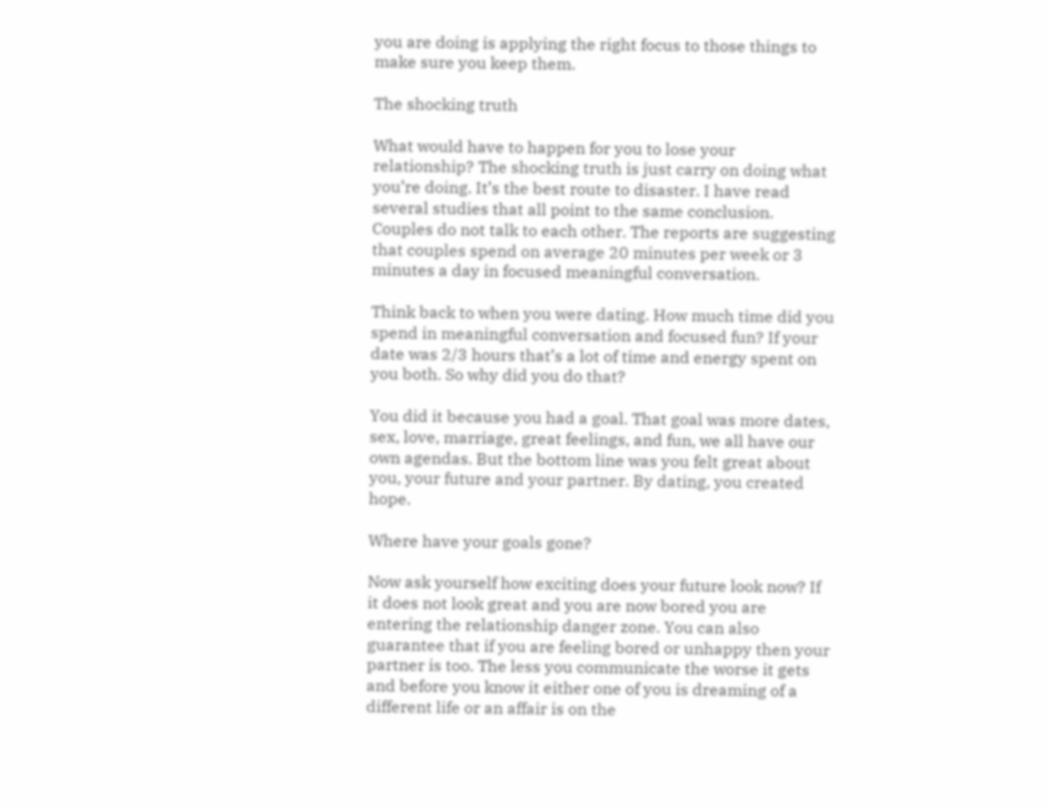you are doing is applying the right focus to those things to make sure you keep them.

The shocking truth

What would have to happen for you to lose your relationship? The shocking truth is just carry on doing what you’re doing. It’s the best route to disaster. I have read several studies that all point to the same conclusion. Couples do not talk to each other. The reports are suggesting that couples spend on average 20 minutes per week or 3 minutes a day in focused meaningful conversation.

Think back to when you were dating. How much time did you spend in meaningful conversation and focused fun? If your date was 2/3 hours that’s a lot of time and energy spent on you both. So why did you do that?

You did it because you had a goal. That goal was more dates, sex, love, marriage, great feelings, and fun, we all have our own agendas. But the bottom line was you felt great about you, your future and your partner. By dating, you created hope.

Where have your goals gone?

Now ask yourself how exciting does your future look now? If it does not look great and you are now bored you are entering the relationship danger zone. You can also guarantee that if you are feeling bored or unhappy then your partner is too. The less you communicate the worse it gets and before you know it either one of you is dreaming of a different life or an affair is on the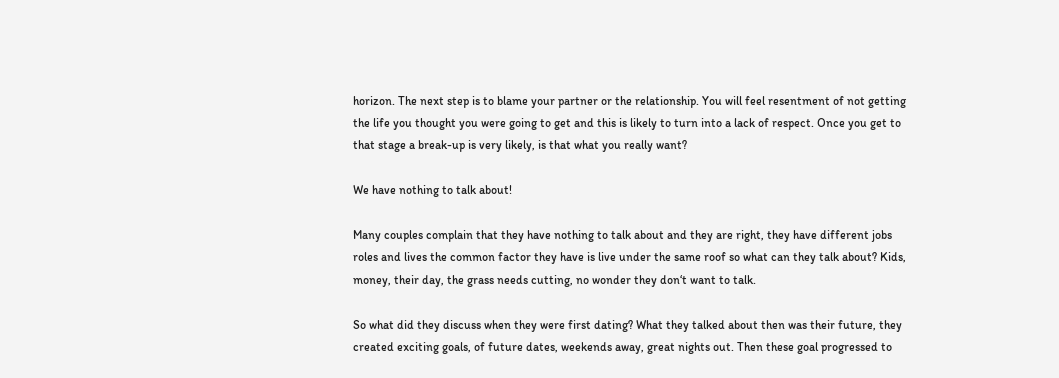horizon. The next step is to blame your partner or the relationship. You will feel resentment of not getting the life you thought you were going to get and this is likely to turn into a lack of respect. Once you get to that stage a break-up is very likely, is that what you really want?

We have nothing to talk about!

Many couples complain that they have nothing to talk about and they are right, they have different jobs roles and lives the common factor they have is live under the same roof so what can they talk about? Kids, money, their day, the grass needs cutting, no wonder they don‘t want to talk.

So what did they discuss when they were first dating? What they talked about then was their future, they created exciting goals, of future dates, weekends away, great nights out. Then these goal progressed to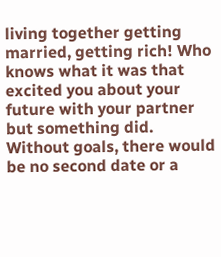living together getting married, getting rich! Who knows what it was that excited you about your future with your partner but something did. Without goals, there would be no second date or a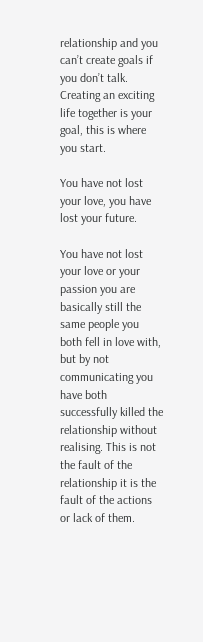relationship and you can’t create goals if you don’t talk. Creating an exciting life together is your goal, this is where you start.

You have not lost your love, you have lost your future.

You have not lost your love or your passion you are basically still the same people you both fell in love with, but by not communicating you have both successfully killed the relationship without realising. This is not the fault of the relationship it is the fault of the actions or lack of them.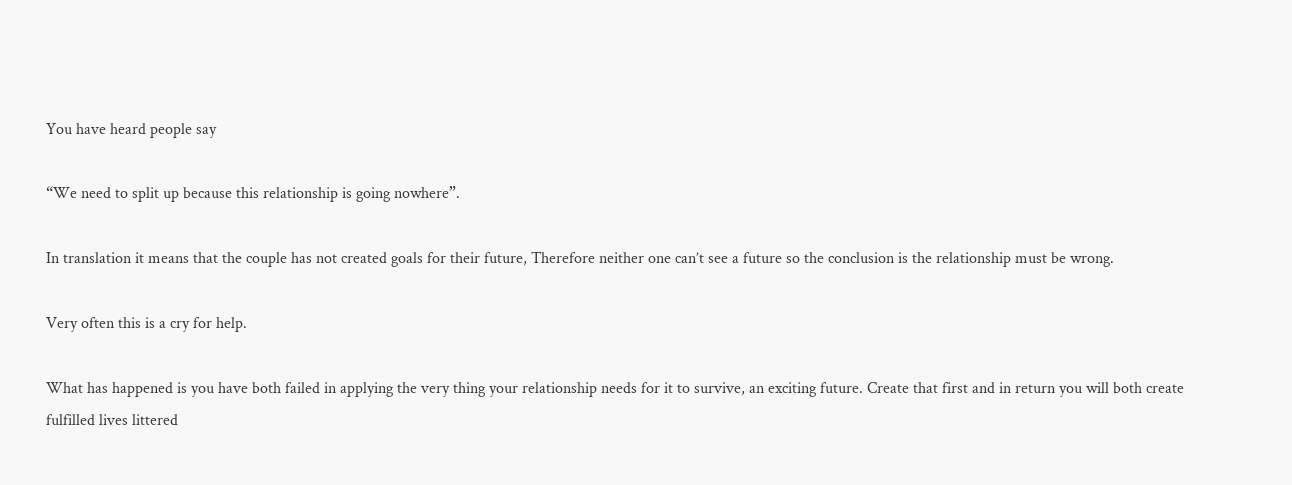You have heard people say

“We need to split up because this relationship is going nowhere”.

In translation it means that the couple has not created goals for their future, Therefore neither one can’t see a future so the conclusion is the relationship must be wrong.

Very often this is a cry for help.

What has happened is you have both failed in applying the very thing your relationship needs for it to survive, an exciting future. Create that first and in return you will both create fulfilled lives littered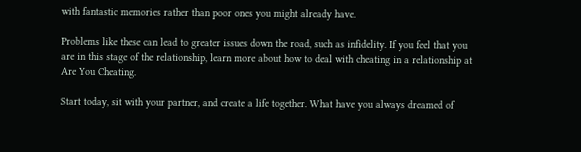with fantastic memories rather than poor ones you might already have.

Problems like these can lead to greater issues down the road, such as infidelity. If you feel that you are in this stage of the relationship, learn more about how to deal with cheating in a relationship at Are You Cheating.

Start today, sit with your partner, and create a life together. What have you always dreamed of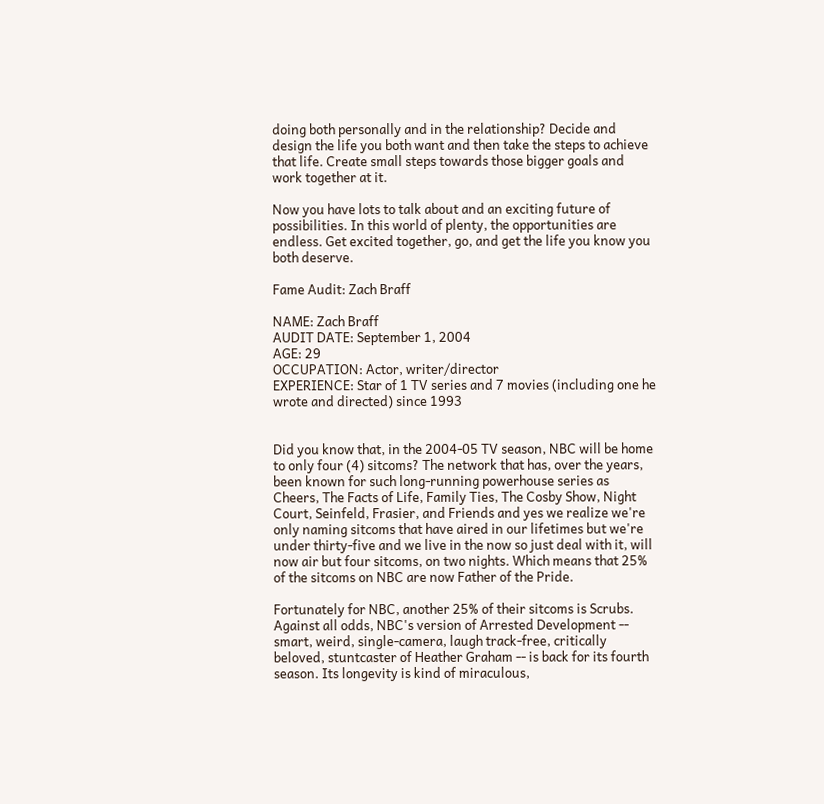doing both personally and in the relationship? Decide and design the life you both want and then take the steps to achieve that life. Create small steps towards those bigger goals and work together at it.

Now you have lots to talk about and an exciting future of possibilities. In this world of plenty, the opportunities are endless. Get excited together, go, and get the life you know you both deserve.

Fame Audit: Zach Braff

NAME: Zach Braff
AUDIT DATE: September 1, 2004
AGE: 29
OCCUPATION: Actor, writer/director
EXPERIENCE: Star of 1 TV series and 7 movies (including one he wrote and directed) since 1993


Did you know that, in the 2004-05 TV season, NBC will be home to only four (4) sitcoms? The network that has, over the years, been known for such long-running powerhouse series as Cheers, The Facts of Life, Family Ties, The Cosby Show, Night Court, Seinfeld, Frasier, and Friends and yes we realize we're only naming sitcoms that have aired in our lifetimes but we're under thirty-five and we live in the now so just deal with it, will now air but four sitcoms, on two nights. Which means that 25% of the sitcoms on NBC are now Father of the Pride.

Fortunately for NBC, another 25% of their sitcoms is Scrubs. Against all odds, NBC's version of Arrested Development -- smart, weird, single-camera, laugh track-free, critically beloved, stuntcaster of Heather Graham -- is back for its fourth season. Its longevity is kind of miraculous,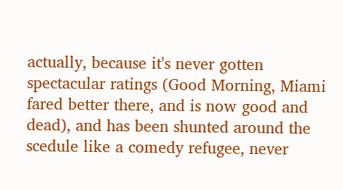actually, because it's never gotten spectacular ratings (Good Morning, Miami fared better there, and is now good and dead), and has been shunted around the scedule like a comedy refugee, never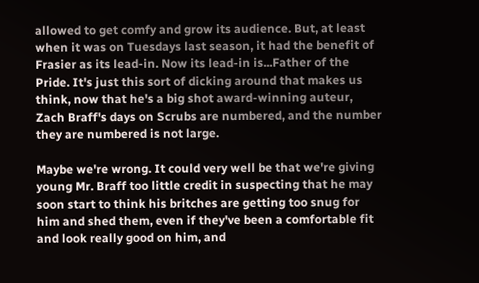allowed to get comfy and grow its audience. But, at least when it was on Tuesdays last season, it had the benefit of Frasier as its lead-in. Now its lead-in is...Father of the Pride. It's just this sort of dicking around that makes us think, now that he's a big shot award-winning auteur, Zach Braff's days on Scrubs are numbered, and the number they are numbered is not large.

Maybe we're wrong. It could very well be that we're giving young Mr. Braff too little credit in suspecting that he may soon start to think his britches are getting too snug for him and shed them, even if they've been a comfortable fit and look really good on him, and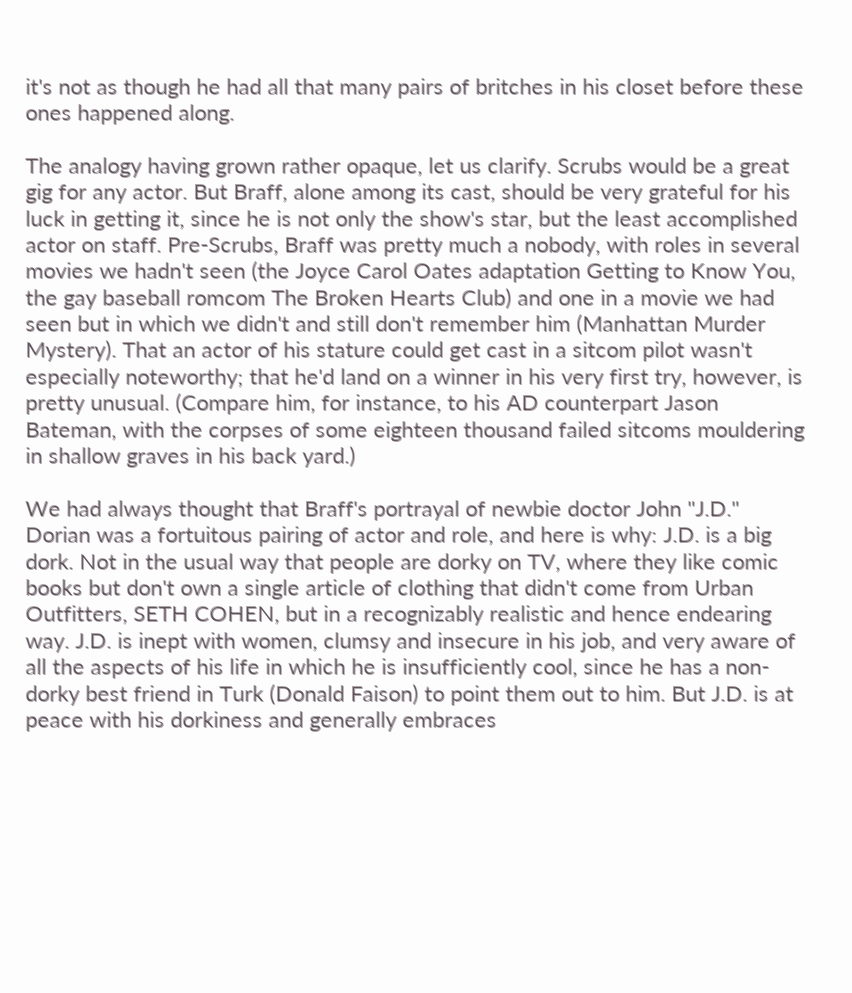it's not as though he had all that many pairs of britches in his closet before these ones happened along.

The analogy having grown rather opaque, let us clarify. Scrubs would be a great gig for any actor. But Braff, alone among its cast, should be very grateful for his luck in getting it, since he is not only the show's star, but the least accomplished actor on staff. Pre-Scrubs, Braff was pretty much a nobody, with roles in several movies we hadn't seen (the Joyce Carol Oates adaptation Getting to Know You, the gay baseball romcom The Broken Hearts Club) and one in a movie we had seen but in which we didn't and still don't remember him (Manhattan Murder Mystery). That an actor of his stature could get cast in a sitcom pilot wasn't especially noteworthy; that he'd land on a winner in his very first try, however, is pretty unusual. (Compare him, for instance, to his AD counterpart Jason Bateman, with the corpses of some eighteen thousand failed sitcoms mouldering in shallow graves in his back yard.)

We had always thought that Braff's portrayal of newbie doctor John "J.D." Dorian was a fortuitous pairing of actor and role, and here is why: J.D. is a big dork. Not in the usual way that people are dorky on TV, where they like comic books but don't own a single article of clothing that didn't come from Urban Outfitters, SETH COHEN, but in a recognizably realistic and hence endearing way. J.D. is inept with women, clumsy and insecure in his job, and very aware of all the aspects of his life in which he is insufficiently cool, since he has a non-dorky best friend in Turk (Donald Faison) to point them out to him. But J.D. is at peace with his dorkiness and generally embraces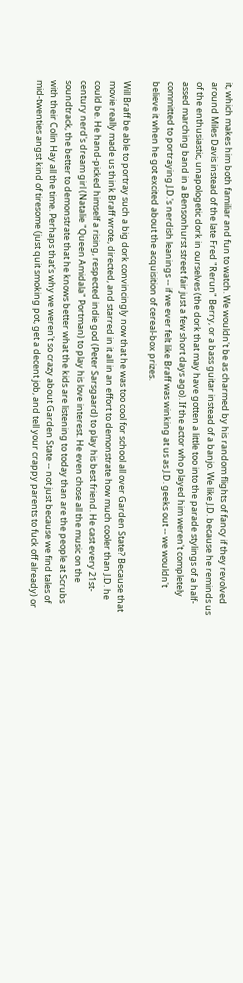it, which makes him both familiar and fun to watch. We wouldn't be as charmed by his random flights of fancy if they revolved around Miles Davis instead of the late Fred "Rerun" Berry, or a bass guitar instead of a banjo. We like J.D. because he reminds us of the enthusiastic, unapologetic dork in ourselves (the dork that may have gotten a little too into the parade stylings of a half-assed marching band in a Bensonhurst street fair just a few short days ago). If the actor who played him weren't completely committed to portraying J.D.'s nerdish leanings -- if we ever felt like Braff was winking at us as J.D. geeks out -- we wouldn't believe it when he got excited about the acquisition of cereal-box prizes.

Will Braff be able to portray such a big dork convincingly now that he was too cool for school all over Garden State? Because that movie really made us think Braff wrote, directed, and starred in it all in an effort to demonstrate how much cooler than J.D. he could be. He hand-picked himself a rising, respected indie god (Peter Sarsgaard) to play his best friend. He cast every 21st-century nerd's dream girl (Natalie "Queen Amidala" Portman) to play his love interest. He even chose all the music on the soundtrack, the better to demonstrate that he knows better what the kids are listening to today than are the people at Scrubs with their Colin Hay all the time. Perhaps that's why we weren't so crazy about Garden State -- not just because we find tales of mid-twenties angst kind of tiresome (just quit smoking pot, get a decent job, and tell your crappy parents to fuck off already) or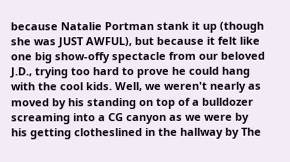because Natalie Portman stank it up (though she was JUST AWFUL), but because it felt like one big show-offy spectacle from our beloved J.D., trying too hard to prove he could hang with the cool kids. Well, we weren't nearly as moved by his standing on top of a bulldozer screaming into a CG canyon as we were by his getting clotheslined in the hallway by The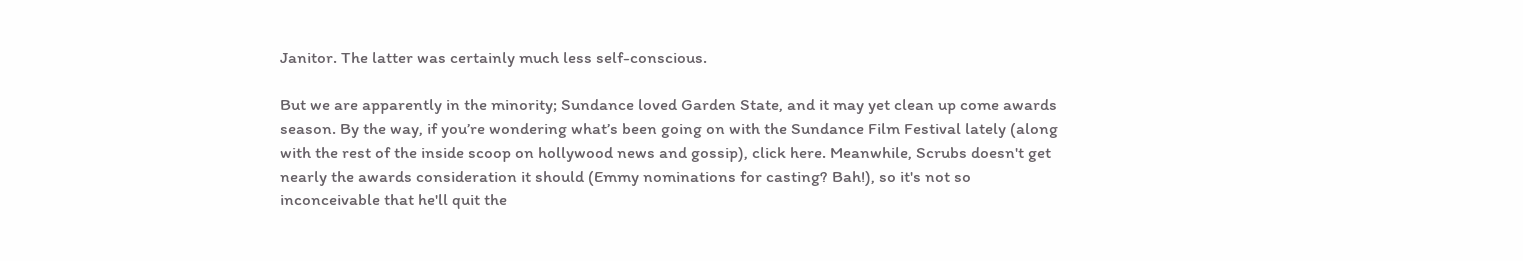Janitor. The latter was certainly much less self-conscious.

But we are apparently in the minority; Sundance loved Garden State, and it may yet clean up come awards season. By the way, if you’re wondering what’s been going on with the Sundance Film Festival lately (along with the rest of the inside scoop on hollywood news and gossip), click here. Meanwhile, Scrubs doesn't get nearly the awards consideration it should (Emmy nominations for casting? Bah!), so it's not so inconceivable that he'll quit the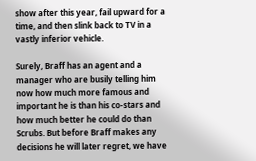show after this year, fail upward for a time, and then slink back to TV in a vastly inferior vehicle.

Surely, Braff has an agent and a manager who are busily telling him now how much more famous and important he is than his co-stars and how much better he could do than Scrubs. But before Braff makes any decisions he will later regret, we have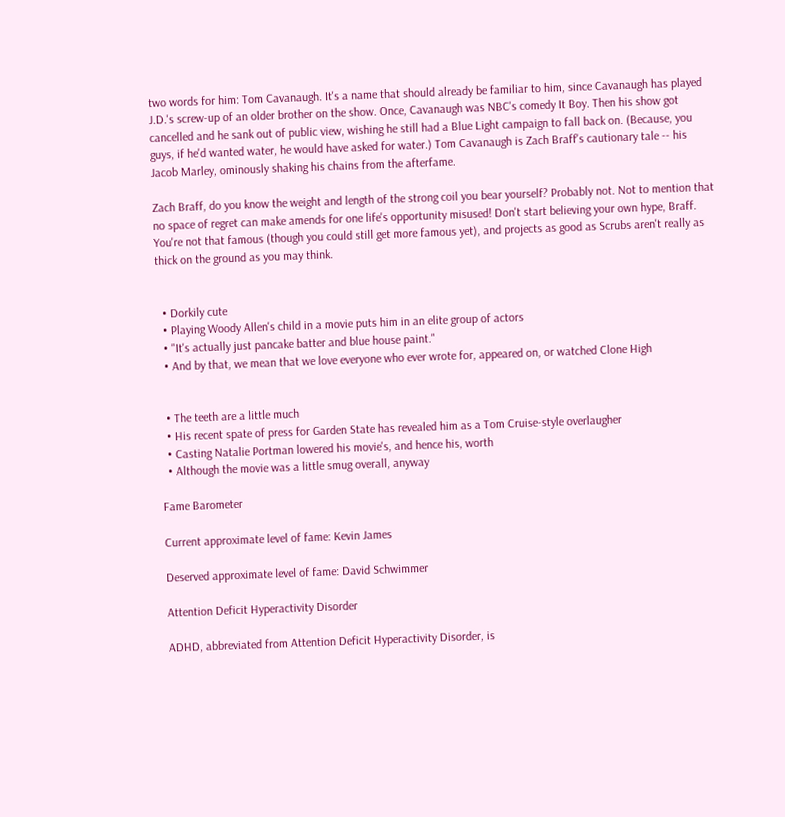two words for him: Tom Cavanaugh. It's a name that should already be familiar to him, since Cavanaugh has played J.D.'s screw-up of an older brother on the show. Once, Cavanaugh was NBC's comedy It Boy. Then his show got cancelled and he sank out of public view, wishing he still had a Blue Light campaign to fall back on. (Because, you guys, if he'd wanted water, he would have asked for water.) Tom Cavanaugh is Zach Braff's cautionary tale -- his Jacob Marley, ominously shaking his chains from the afterfame.

Zach Braff, do you know the weight and length of the strong coil you bear yourself? Probably not. Not to mention that no space of regret can make amends for one life's opportunity misused! Don't start believing your own hype, Braff. You're not that famous (though you could still get more famous yet), and projects as good as Scrubs aren't really as thick on the ground as you may think.


  • Dorkily cute
  • Playing Woody Allen's child in a movie puts him in an elite group of actors
  • "It's actually just pancake batter and blue house paint."
  • And by that, we mean that we love everyone who ever wrote for, appeared on, or watched Clone High


  • The teeth are a little much
  • His recent spate of press for Garden State has revealed him as a Tom Cruise-style overlaugher
  • Casting Natalie Portman lowered his movie's, and hence his, worth
  • Although the movie was a little smug overall, anyway

Fame Barometer

Current approximate level of fame: Kevin James

Deserved approximate level of fame: David Schwimmer

Attention Deficit Hyperactivity Disorder

ADHD, abbreviated from Attention Deficit Hyperactivity Disorder, is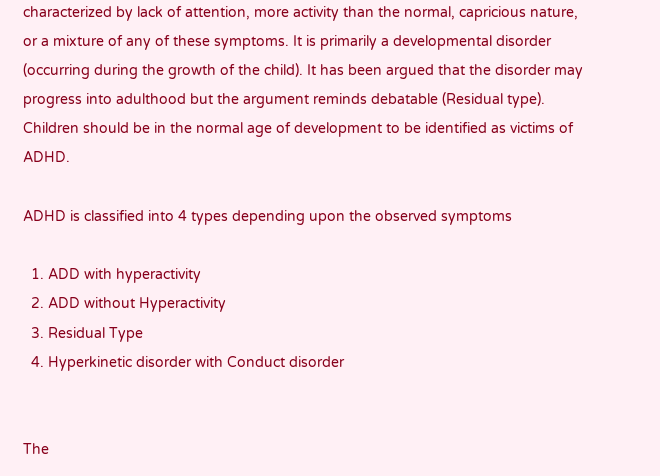characterized by lack of attention, more activity than the normal, capricious nature, or a mixture of any of these symptoms. It is primarily a developmental disorder (occurring during the growth of the child). It has been argued that the disorder may progress into adulthood but the argument reminds debatable (Residual type). Children should be in the normal age of development to be identified as victims of ADHD.

ADHD is classified into 4 types depending upon the observed symptoms

  1. ADD with hyperactivity
  2. ADD without Hyperactivity
  3. Residual Type
  4. Hyperkinetic disorder with Conduct disorder


The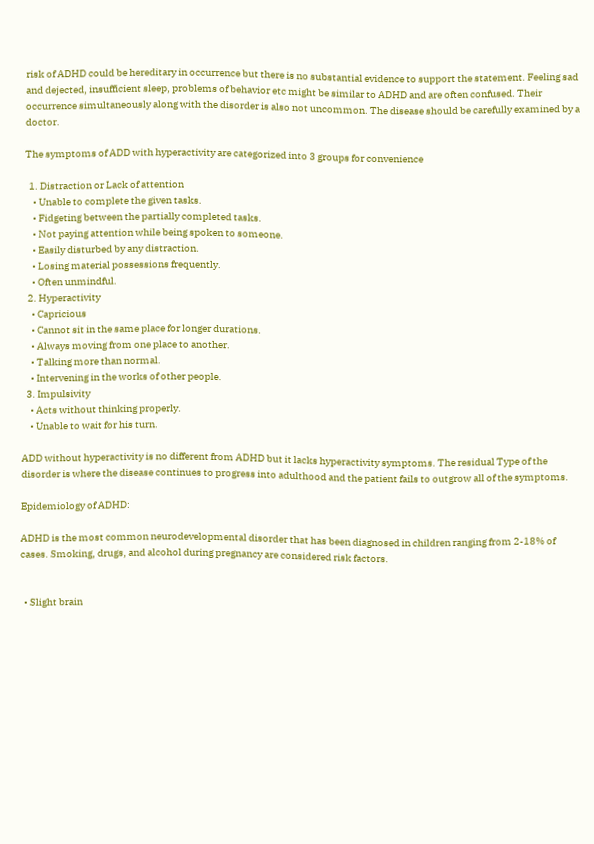risk of ADHD could be hereditary in occurrence but there is no substantial evidence to support the statement. Feeling sad and dejected, insufficient sleep, problems of behavior etc might be similar to ADHD and are often confused. Their occurrence simultaneously along with the disorder is also not uncommon. The disease should be carefully examined by a doctor.

The symptoms of ADD with hyperactivity are categorized into 3 groups for convenience

  1. Distraction or Lack of attention
    • Unable to complete the given tasks.
    • Fidgeting between the partially completed tasks.
    • Not paying attention while being spoken to someone.
    • Easily disturbed by any distraction.
    • Losing material possessions frequently.
    • Often unmindful.
  2. Hyperactivity
    • Capricious
    • Cannot sit in the same place for longer durations.
    • Always moving from one place to another.
    • Talking more than normal.
    • Intervening in the works of other people.
  3. Impulsivity
    • Acts without thinking properly.
    • Unable to wait for his turn.

ADD without hyperactivity is no different from ADHD but it lacks hyperactivity symptoms. The residual Type of the disorder is where the disease continues to progress into adulthood and the patient fails to outgrow all of the symptoms.

Epidemiology of ADHD:

ADHD is the most common neurodevelopmental disorder that has been diagnosed in children ranging from 2-18% of cases. Smoking, drugs, and alcohol during pregnancy are considered risk factors.


  • Slight brain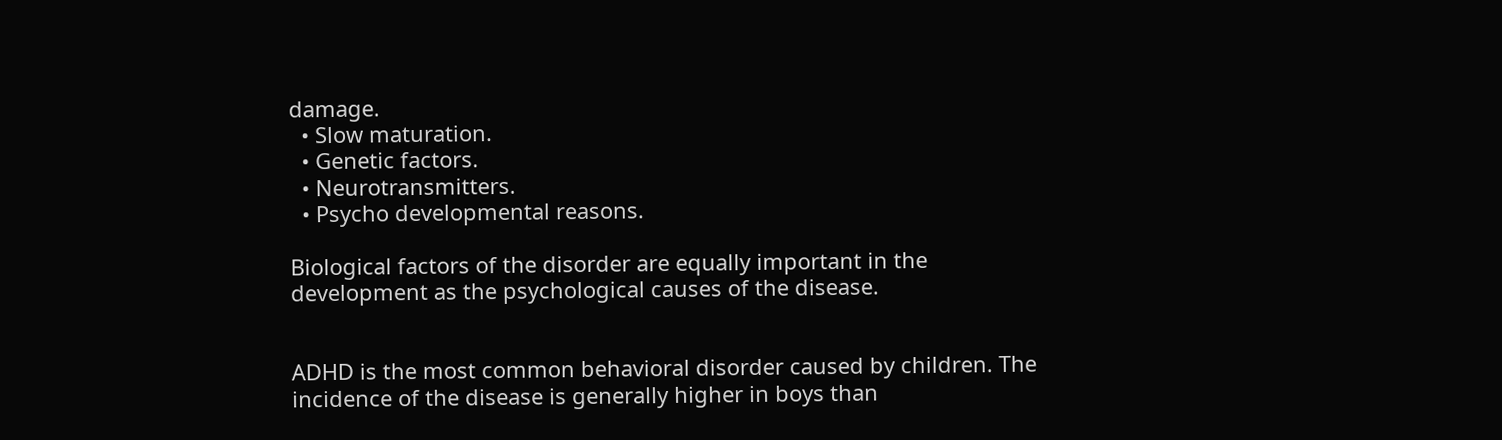damage.
  • Slow maturation.
  • Genetic factors.
  • Neurotransmitters.
  • Psycho developmental reasons.

Biological factors of the disorder are equally important in the development as the psychological causes of the disease.


ADHD is the most common behavioral disorder caused by children. The incidence of the disease is generally higher in boys than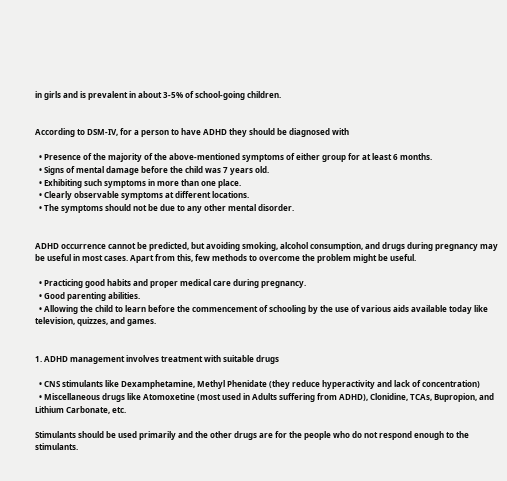in girls and is prevalent in about 3-5% of school-going children.


According to DSM-IV, for a person to have ADHD they should be diagnosed with

  • Presence of the majority of the above-mentioned symptoms of either group for at least 6 months.
  • Signs of mental damage before the child was 7 years old.
  • Exhibiting such symptoms in more than one place.
  • Clearly observable symptoms at different locations.
  • The symptoms should not be due to any other mental disorder.


ADHD occurrence cannot be predicted, but avoiding smoking, alcohol consumption, and drugs during pregnancy may be useful in most cases. Apart from this, few methods to overcome the problem might be useful.

  • Practicing good habits and proper medical care during pregnancy.
  • Good parenting abilities.
  • Allowing the child to learn before the commencement of schooling by the use of various aids available today like television, quizzes, and games.


1. ADHD management involves treatment with suitable drugs

  • CNS stimulants like Dexamphetamine, Methyl Phenidate (they reduce hyperactivity and lack of concentration)
  • Miscellaneous drugs like Atomoxetine (most used in Adults suffering from ADHD), Clonidine, TCAs, Bupropion, and Lithium Carbonate, etc.

Stimulants should be used primarily and the other drugs are for the people who do not respond enough to the stimulants.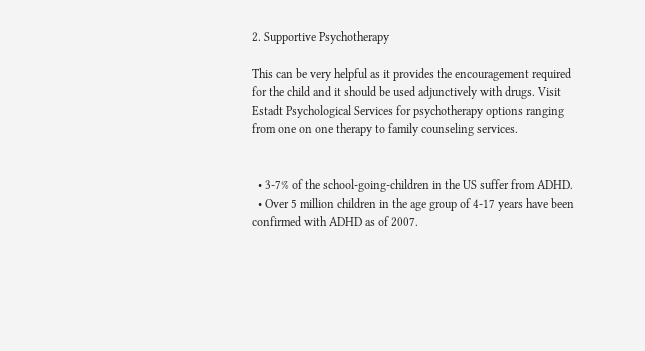2. Supportive Psychotherapy

This can be very helpful as it provides the encouragement required for the child and it should be used adjunctively with drugs. Visit Estadt Psychological Services for psychotherapy options ranging from one on one therapy to family counseling services.


  • 3-7% of the school-going-children in the US suffer from ADHD.
  • Over 5 million children in the age group of 4-17 years have been confirmed with ADHD as of 2007.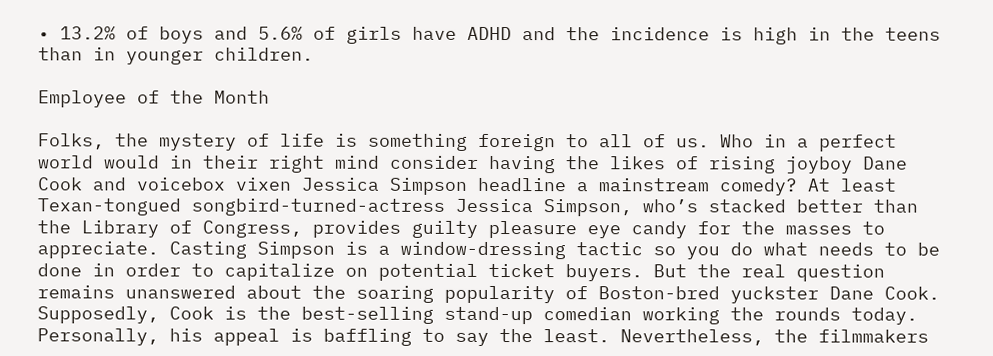• 13.2% of boys and 5.6% of girls have ADHD and the incidence is high in the teens than in younger children.

Employee of the Month

Folks, the mystery of life is something foreign to all of us. Who in a perfect world would in their right mind consider having the likes of rising joyboy Dane Cook and voicebox vixen Jessica Simpson headline a mainstream comedy? At least Texan-tongued songbird-turned-actress Jessica Simpson, who’s stacked better than the Library of Congress, provides guilty pleasure eye candy for the masses to appreciate. Casting Simpson is a window-dressing tactic so you do what needs to be done in order to capitalize on potential ticket buyers. But the real question remains unanswered about the soaring popularity of Boston-bred yuckster Dane Cook. Supposedly, Cook is the best-selling stand-up comedian working the rounds today. Personally, his appeal is baffling to say the least. Nevertheless, the filmmakers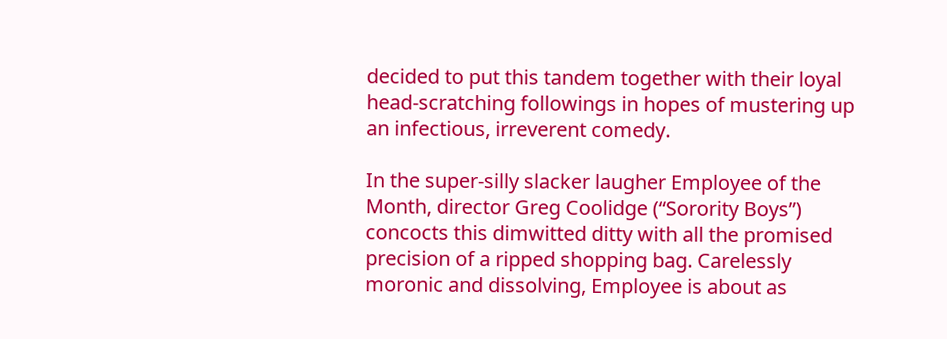decided to put this tandem together with their loyal head-scratching followings in hopes of mustering up an infectious, irreverent comedy.

In the super-silly slacker laugher Employee of the Month, director Greg Coolidge (“Sorority Boys”) concocts this dimwitted ditty with all the promised precision of a ripped shopping bag. Carelessly moronic and dissolving, Employee is about as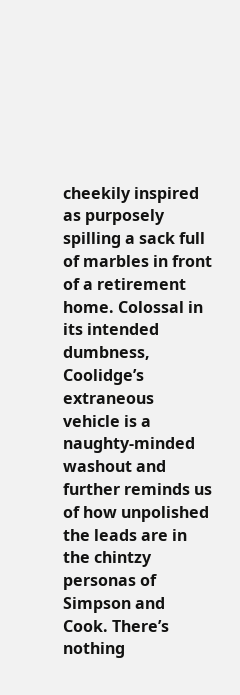cheekily inspired as purposely spilling a sack full of marbles in front of a retirement home. Colossal in its intended dumbness, Coolidge’s extraneous vehicle is a naughty-minded washout and further reminds us of how unpolished the leads are in the chintzy personas of Simpson and Cook. There’s nothing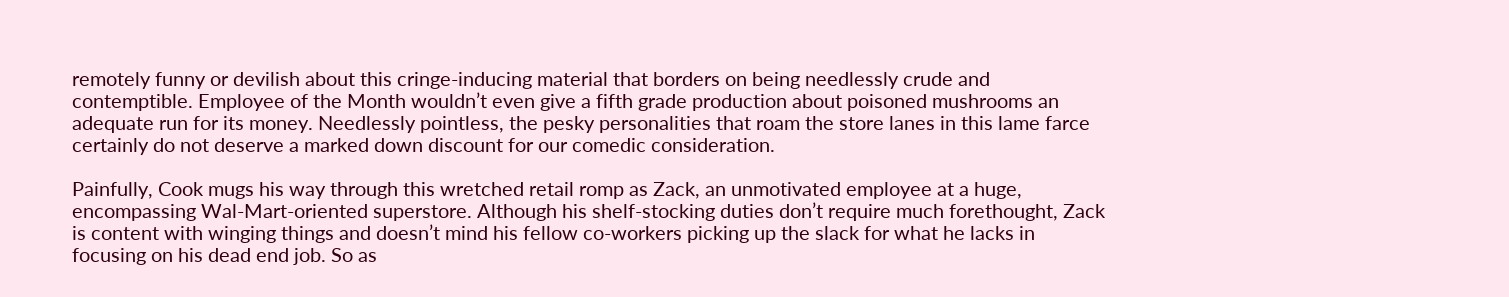remotely funny or devilish about this cringe-inducing material that borders on being needlessly crude and contemptible. Employee of the Month wouldn’t even give a fifth grade production about poisoned mushrooms an adequate run for its money. Needlessly pointless, the pesky personalities that roam the store lanes in this lame farce certainly do not deserve a marked down discount for our comedic consideration.

Painfully, Cook mugs his way through this wretched retail romp as Zack, an unmotivated employee at a huge, encompassing Wal-Mart-oriented superstore. Although his shelf-stocking duties don’t require much forethought, Zack is content with winging things and doesn’t mind his fellow co-workers picking up the slack for what he lacks in focusing on his dead end job. So as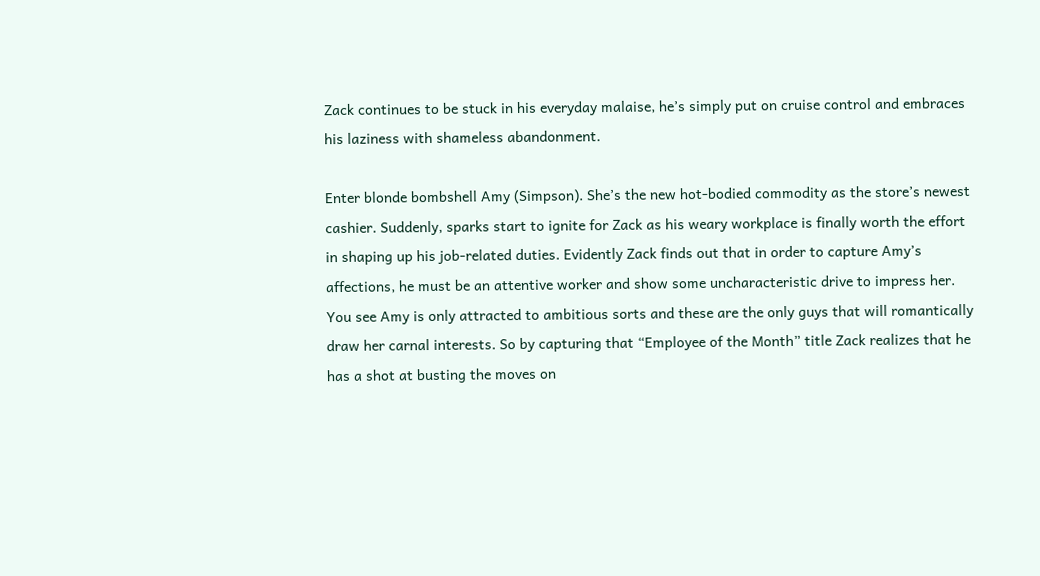Zack continues to be stuck in his everyday malaise, he’s simply put on cruise control and embraces his laziness with shameless abandonment.

Enter blonde bombshell Amy (Simpson). She’s the new hot-bodied commodity as the store’s newest cashier. Suddenly, sparks start to ignite for Zack as his weary workplace is finally worth the effort in shaping up his job-related duties. Evidently Zack finds out that in order to capture Amy’s affections, he must be an attentive worker and show some uncharacteristic drive to impress her. You see Amy is only attracted to ambitious sorts and these are the only guys that will romantically draw her carnal interests. So by capturing that “Employee of the Month” title Zack realizes that he has a shot at busting the moves on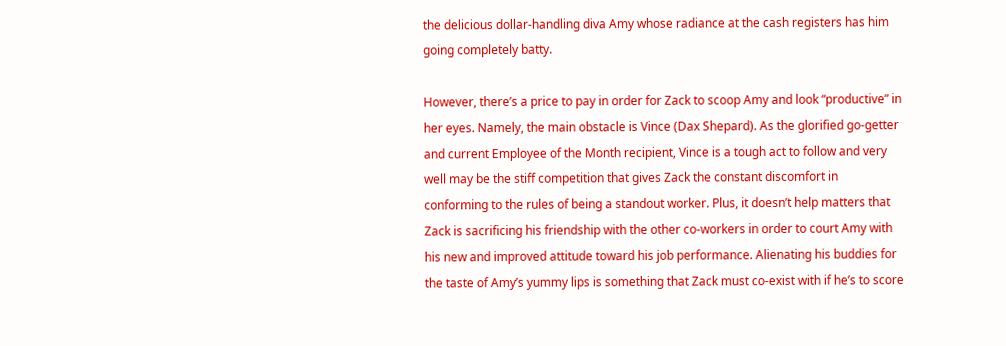the delicious dollar-handling diva Amy whose radiance at the cash registers has him going completely batty.

However, there’s a price to pay in order for Zack to scoop Amy and look “productive” in her eyes. Namely, the main obstacle is Vince (Dax Shepard). As the glorified go-getter and current Employee of the Month recipient, Vince is a tough act to follow and very well may be the stiff competition that gives Zack the constant discomfort in conforming to the rules of being a standout worker. Plus, it doesn’t help matters that Zack is sacrificing his friendship with the other co-workers in order to court Amy with his new and improved attitude toward his job performance. Alienating his buddies for the taste of Amy’s yummy lips is something that Zack must co-exist with if he’s to score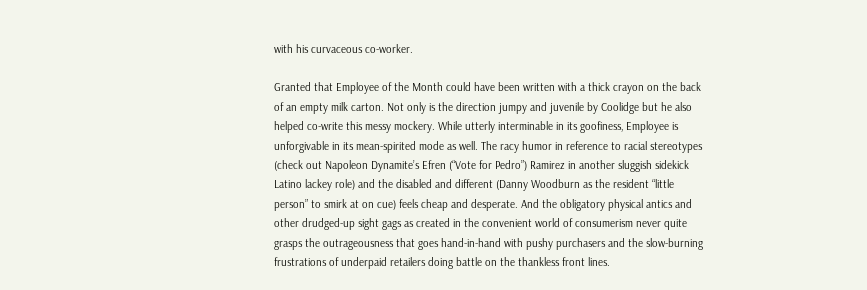with his curvaceous co-worker.

Granted that Employee of the Month could have been written with a thick crayon on the back of an empty milk carton. Not only is the direction jumpy and juvenile by Coolidge but he also helped co-write this messy mockery. While utterly interminable in its goofiness, Employee is unforgivable in its mean-spirited mode as well. The racy humor in reference to racial stereotypes (check out Napoleon Dynamite’s Efren (“Vote for Pedro”) Ramirez in another sluggish sidekick Latino lackey role) and the disabled and different (Danny Woodburn as the resident “little person” to smirk at on cue) feels cheap and desperate. And the obligatory physical antics and other drudged-up sight gags as created in the convenient world of consumerism never quite grasps the outrageousness that goes hand-in-hand with pushy purchasers and the slow-burning frustrations of underpaid retailers doing battle on the thankless front lines.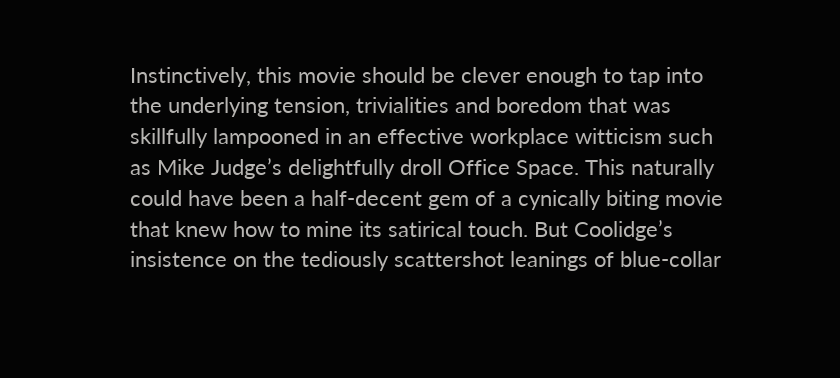Instinctively, this movie should be clever enough to tap into the underlying tension, trivialities and boredom that was skillfully lampooned in an effective workplace witticism such as Mike Judge’s delightfully droll Office Space. This naturally could have been a half-decent gem of a cynically biting movie that knew how to mine its satirical touch. But Coolidge’s insistence on the tediously scattershot leanings of blue-collar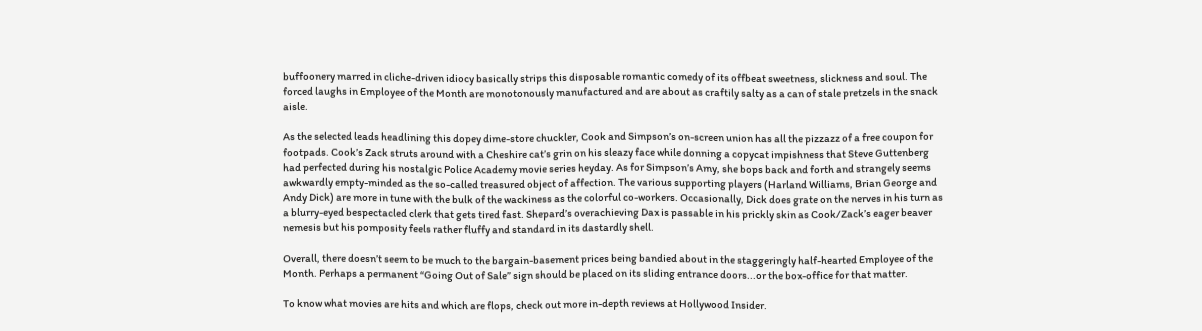buffoonery marred in cliche-driven idiocy basically strips this disposable romantic comedy of its offbeat sweetness, slickness and soul. The forced laughs in Employee of the Month are monotonously manufactured and are about as craftily salty as a can of stale pretzels in the snack aisle.

As the selected leads headlining this dopey dime-store chuckler, Cook and Simpson’s on-screen union has all the pizzazz of a free coupon for footpads. Cook’s Zack struts around with a Cheshire cat’s grin on his sleazy face while donning a copycat impishness that Steve Guttenberg had perfected during his nostalgic Police Academy movie series heyday. As for Simpson’s Amy, she bops back and forth and strangely seems awkwardly empty-minded as the so-called treasured object of affection. The various supporting players (Harland Williams, Brian George and Andy Dick) are more in tune with the bulk of the wackiness as the colorful co-workers. Occasionally, Dick does grate on the nerves in his turn as a blurry-eyed bespectacled clerk that gets tired fast. Shepard’s overachieving Dax is passable in his prickly skin as Cook/Zack’s eager beaver nemesis but his pomposity feels rather fluffy and standard in its dastardly shell.

Overall, there doesn’t seem to be much to the bargain-basement prices being bandied about in the staggeringly half-hearted Employee of the Month. Perhaps a permanent “Going Out of Sale” sign should be placed on its sliding entrance doors...or the box-office for that matter.

To know what movies are hits and which are flops, check out more in-depth reviews at Hollywood Insider.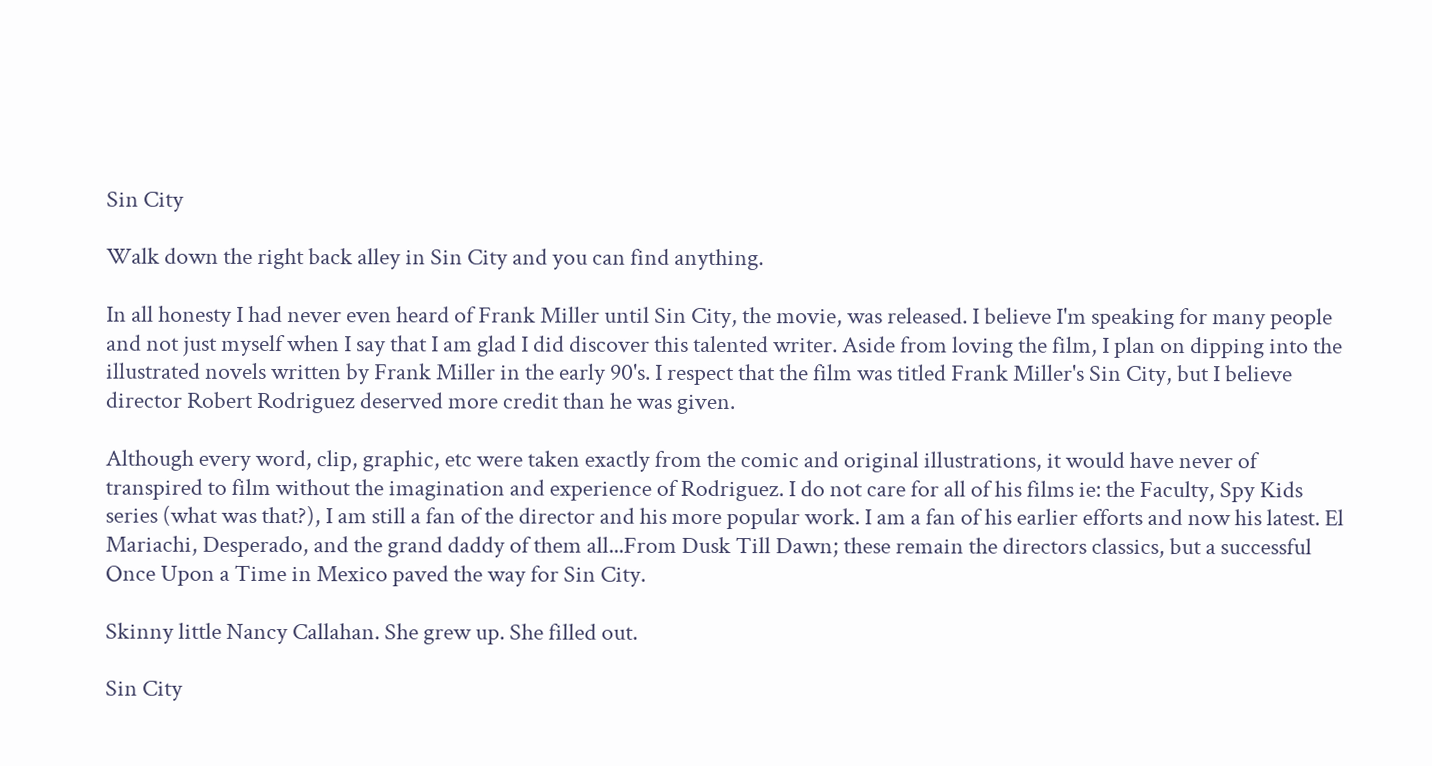Sin City

Walk down the right back alley in Sin City and you can find anything.

In all honesty I had never even heard of Frank Miller until Sin City, the movie, was released. I believe I'm speaking for many people and not just myself when I say that I am glad I did discover this talented writer. Aside from loving the film, I plan on dipping into the illustrated novels written by Frank Miller in the early 90's. I respect that the film was titled Frank Miller's Sin City, but I believe director Robert Rodriguez deserved more credit than he was given.

Although every word, clip, graphic, etc were taken exactly from the comic and original illustrations, it would have never of transpired to film without the imagination and experience of Rodriguez. I do not care for all of his films ie: the Faculty, Spy Kids series (what was that?), I am still a fan of the director and his more popular work. I am a fan of his earlier efforts and now his latest. El Mariachi, Desperado, and the grand daddy of them all...From Dusk Till Dawn; these remain the directors classics, but a successful Once Upon a Time in Mexico paved the way for Sin City.

Skinny little Nancy Callahan. She grew up. She filled out.

Sin City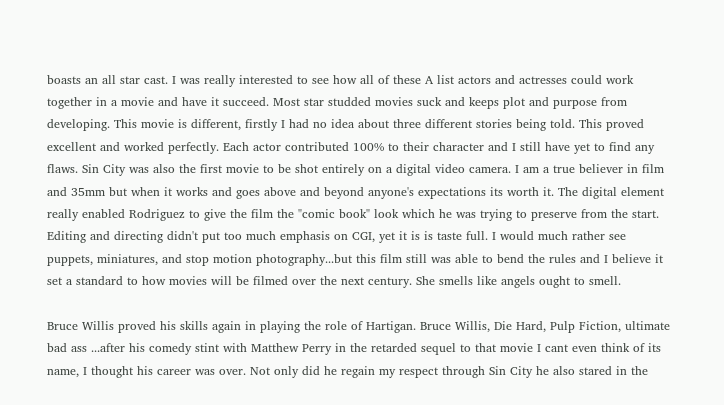boasts an all star cast. I was really interested to see how all of these A list actors and actresses could work together in a movie and have it succeed. Most star studded movies suck and keeps plot and purpose from developing. This movie is different, firstly I had no idea about three different stories being told. This proved excellent and worked perfectly. Each actor contributed 100% to their character and I still have yet to find any flaws. Sin City was also the first movie to be shot entirely on a digital video camera. I am a true believer in film and 35mm but when it works and goes above and beyond anyone's expectations its worth it. The digital element really enabled Rodriguez to give the film the "comic book" look which he was trying to preserve from the start. Editing and directing didn't put too much emphasis on CGI, yet it is is taste full. I would much rather see puppets, miniatures, and stop motion photography...but this film still was able to bend the rules and I believe it set a standard to how movies will be filmed over the next century. She smells like angels ought to smell.

Bruce Willis proved his skills again in playing the role of Hartigan. Bruce Willis, Die Hard, Pulp Fiction, ultimate bad ass ...after his comedy stint with Matthew Perry in the retarded sequel to that movie I cant even think of its name, I thought his career was over. Not only did he regain my respect through Sin City he also stared in the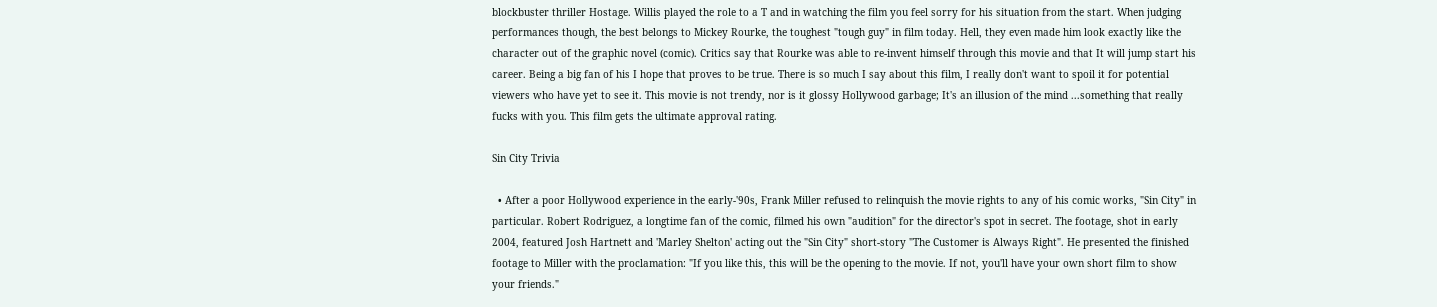blockbuster thriller Hostage. Willis played the role to a T and in watching the film you feel sorry for his situation from the start. When judging performances though, the best belongs to Mickey Rourke, the toughest "tough guy" in film today. Hell, they even made him look exactly like the character out of the graphic novel (comic). Critics say that Rourke was able to re-invent himself through this movie and that It will jump start his career. Being a big fan of his I hope that proves to be true. There is so much I say about this film, I really don't want to spoil it for potential viewers who have yet to see it. This movie is not trendy, nor is it glossy Hollywood garbage; It's an illusion of the mind ...something that really fucks with you. This film gets the ultimate approval rating.

Sin City Trivia

  • After a poor Hollywood experience in the early-'90s, Frank Miller refused to relinquish the movie rights to any of his comic works, "Sin City" in particular. Robert Rodriguez, a longtime fan of the comic, filmed his own "audition" for the director's spot in secret. The footage, shot in early 2004, featured Josh Hartnett and 'Marley Shelton' acting out the "Sin City" short-story "The Customer is Always Right". He presented the finished footage to Miller with the proclamation: "If you like this, this will be the opening to the movie. If not, you'll have your own short film to show your friends."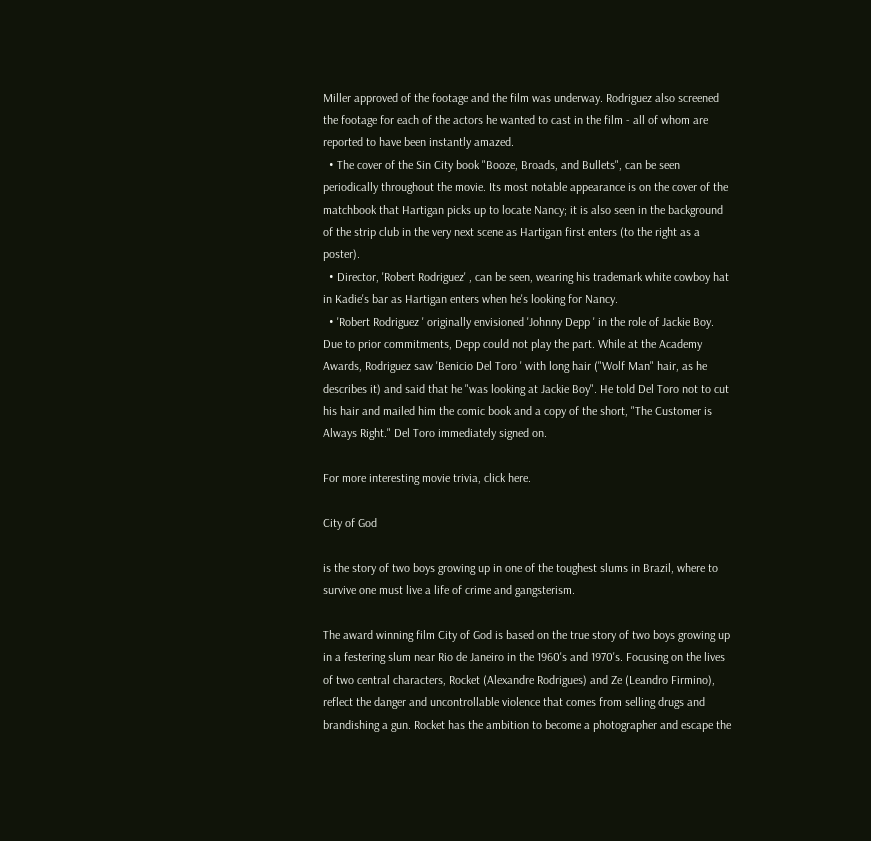Miller approved of the footage and the film was underway. Rodriguez also screened the footage for each of the actors he wanted to cast in the film - all of whom are reported to have been instantly amazed.
  • The cover of the Sin City book "Booze, Broads, and Bullets", can be seen periodically throughout the movie. Its most notable appearance is on the cover of the matchbook that Hartigan picks up to locate Nancy; it is also seen in the background of the strip club in the very next scene as Hartigan first enters (to the right as a poster).
  • Director, 'Robert Rodriguez' , can be seen, wearing his trademark white cowboy hat in Kadie's bar as Hartigan enters when he's looking for Nancy.
  • 'Robert Rodriguez ' originally envisioned 'Johnny Depp ' in the role of Jackie Boy. Due to prior commitments, Depp could not play the part. While at the Academy Awards, Rodriguez saw 'Benicio Del Toro ' with long hair ("Wolf Man" hair, as he describes it) and said that he "was looking at Jackie Boy". He told Del Toro not to cut his hair and mailed him the comic book and a copy of the short, "The Customer is Always Right." Del Toro immediately signed on.

For more interesting movie trivia, click here.

City of God

is the story of two boys growing up in one of the toughest slums in Brazil, where to survive one must live a life of crime and gangsterism.

The award winning film City of God is based on the true story of two boys growing up in a festering slum near Rio de Janeiro in the 1960's and 1970's. Focusing on the lives of two central characters, Rocket (Alexandre Rodrigues) and Ze (Leandro Firmino), reflect the danger and uncontrollable violence that comes from selling drugs and brandishing a gun. Rocket has the ambition to become a photographer and escape the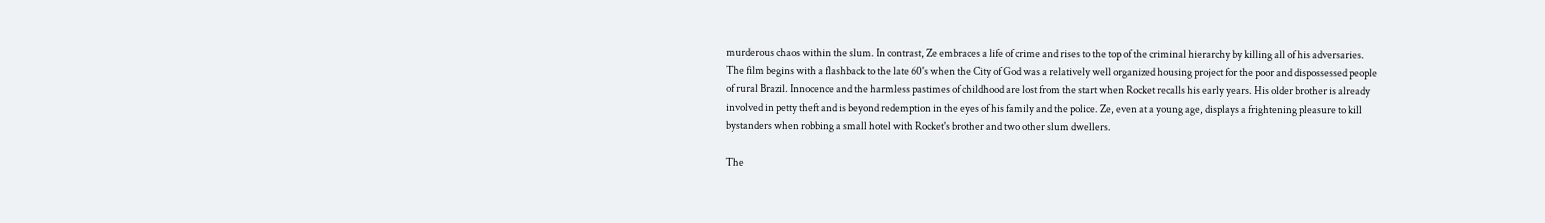murderous chaos within the slum. In contrast, Ze embraces a life of crime and rises to the top of the criminal hierarchy by killing all of his adversaries. The film begins with a flashback to the late 60's when the City of God was a relatively well organized housing project for the poor and dispossessed people of rural Brazil. Innocence and the harmless pastimes of childhood are lost from the start when Rocket recalls his early years. His older brother is already involved in petty theft and is beyond redemption in the eyes of his family and the police. Ze, even at a young age, displays a frightening pleasure to kill bystanders when robbing a small hotel with Rocket's brother and two other slum dwellers.

The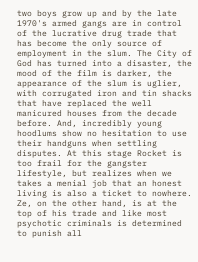two boys grow up and by the late 1970's armed gangs are in control of the lucrative drug trade that has become the only source of employment in the slum. The City of God has turned into a disaster, the mood of the film is darker, the appearance of the slum is uglier, with corrugated iron and tin shacks that have replaced the well manicured houses from the decade before. And, incredibly young hoodlums show no hesitation to use their handguns when settling disputes. At this stage Rocket is too frail for the gangster lifestyle, but realizes when we takes a menial job that an honest living is also a ticket to nowhere. Ze, on the other hand, is at the top of his trade and like most psychotic criminals is determined to punish all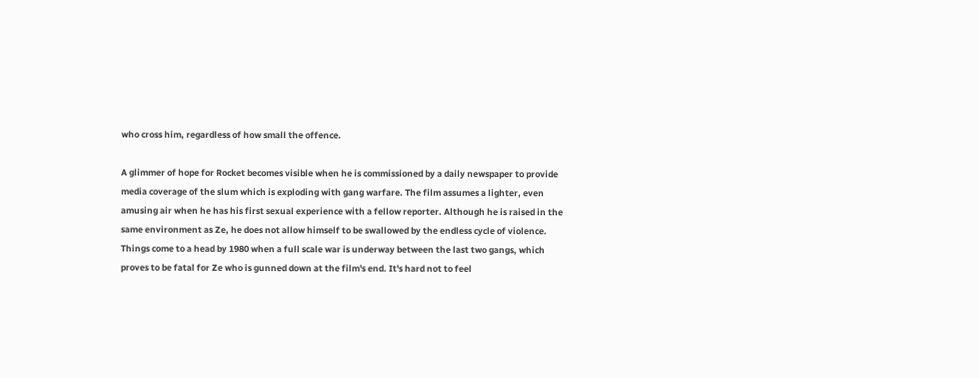who cross him, regardless of how small the offence.

A glimmer of hope for Rocket becomes visible when he is commissioned by a daily newspaper to provide media coverage of the slum which is exploding with gang warfare. The film assumes a lighter, even amusing air when he has his first sexual experience with a fellow reporter. Although he is raised in the same environment as Ze, he does not allow himself to be swallowed by the endless cycle of violence. Things come to a head by 1980 when a full scale war is underway between the last two gangs, which proves to be fatal for Ze who is gunned down at the film's end. It's hard not to feel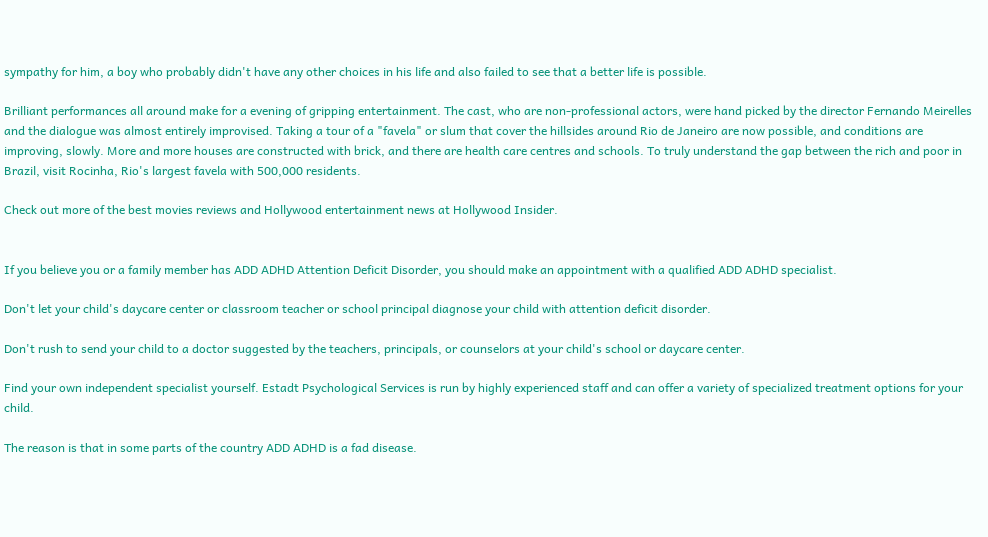sympathy for him, a boy who probably didn't have any other choices in his life and also failed to see that a better life is possible.

Brilliant performances all around make for a evening of gripping entertainment. The cast, who are non-professional actors, were hand picked by the director Fernando Meirelles and the dialogue was almost entirely improvised. Taking a tour of a "favela" or slum that cover the hillsides around Rio de Janeiro are now possible, and conditions are improving, slowly. More and more houses are constructed with brick, and there are health care centres and schools. To truly understand the gap between the rich and poor in Brazil, visit Rocinha, Rio's largest favela with 500,000 residents.

Check out more of the best movies reviews and Hollywood entertainment news at Hollywood Insider.


If you believe you or a family member has ADD ADHD Attention Deficit Disorder, you should make an appointment with a qualified ADD ADHD specialist.

Don't let your child's daycare center or classroom teacher or school principal diagnose your child with attention deficit disorder.

Don't rush to send your child to a doctor suggested by the teachers, principals, or counselors at your child's school or daycare center.

Find your own independent specialist yourself. Estadt Psychological Services is run by highly experienced staff and can offer a variety of specialized treatment options for your child.

The reason is that in some parts of the country ADD ADHD is a fad disease.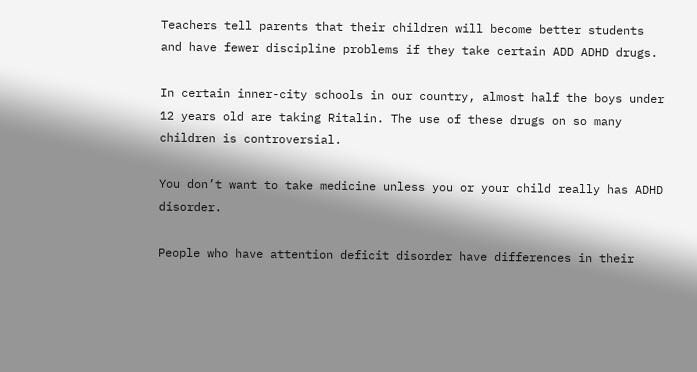Teachers tell parents that their children will become better students and have fewer discipline problems if they take certain ADD ADHD drugs.

In certain inner-city schools in our country, almost half the boys under 12 years old are taking Ritalin. The use of these drugs on so many children is controversial.

You don’t want to take medicine unless you or your child really has ADHD disorder.

People who have attention deficit disorder have differences in their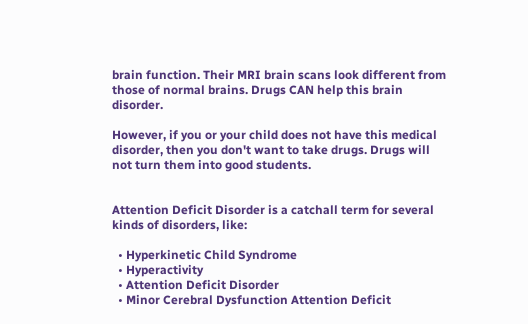brain function. Their MRI brain scans look different from those of normal brains. Drugs CAN help this brain disorder.

However, if you or your child does not have this medical disorder, then you don't want to take drugs. Drugs will not turn them into good students.


Attention Deficit Disorder is a catchall term for several kinds of disorders, like:

  • Hyperkinetic Child Syndrome
  • Hyperactivity
  • Attention Deficit Disorder
  • Minor Cerebral Dysfunction Attention Deficit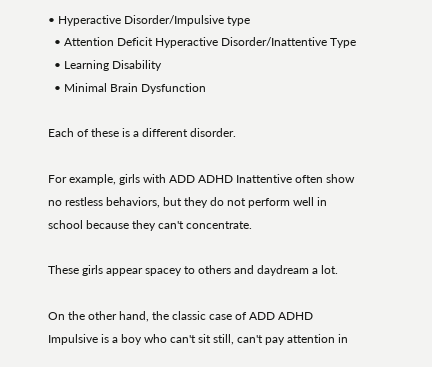• Hyperactive Disorder/Impulsive type
  • Attention Deficit Hyperactive Disorder/Inattentive Type
  • Learning Disability
  • Minimal Brain Dysfunction

Each of these is a different disorder.

For example, girls with ADD ADHD Inattentive often show no restless behaviors, but they do not perform well in school because they can't concentrate.

These girls appear spacey to others and daydream a lot.

On the other hand, the classic case of ADD ADHD Impulsive is a boy who can't sit still, can't pay attention in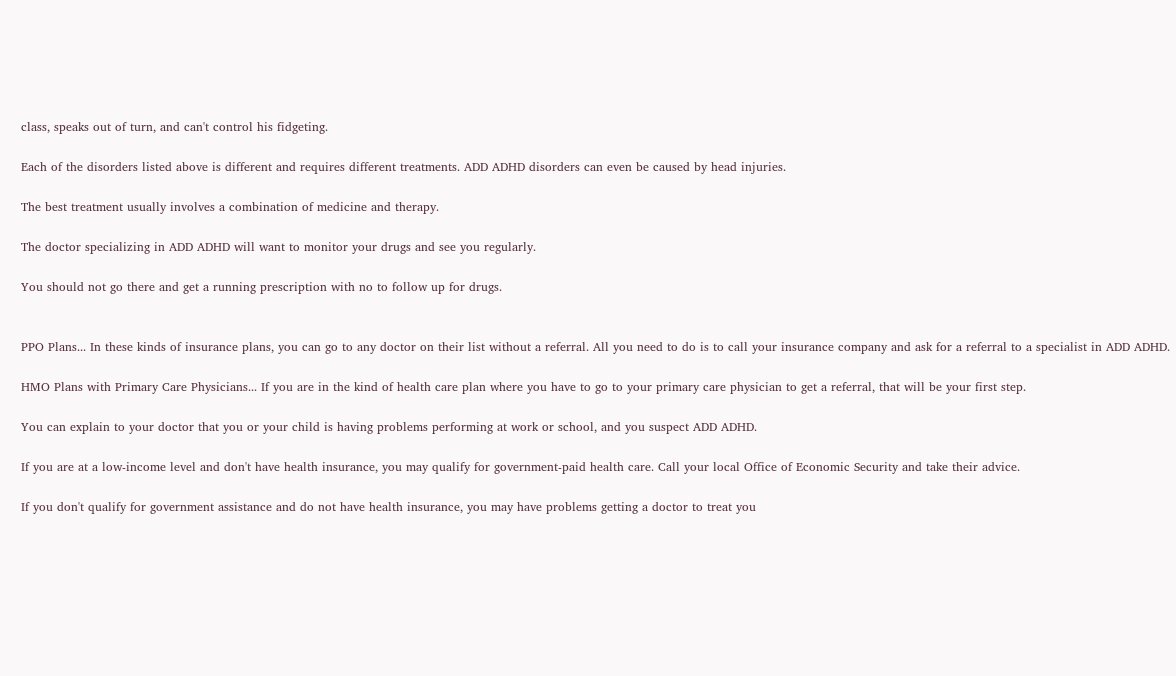class, speaks out of turn, and can't control his fidgeting.

Each of the disorders listed above is different and requires different treatments. ADD ADHD disorders can even be caused by head injuries.

The best treatment usually involves a combination of medicine and therapy.

The doctor specializing in ADD ADHD will want to monitor your drugs and see you regularly.

You should not go there and get a running prescription with no to follow up for drugs.


PPO Plans... In these kinds of insurance plans, you can go to any doctor on their list without a referral. All you need to do is to call your insurance company and ask for a referral to a specialist in ADD ADHD.

HMO Plans with Primary Care Physicians... If you are in the kind of health care plan where you have to go to your primary care physician to get a referral, that will be your first step.

You can explain to your doctor that you or your child is having problems performing at work or school, and you suspect ADD ADHD.

If you are at a low-income level and don't have health insurance, you may qualify for government-paid health care. Call your local Office of Economic Security and take their advice.

If you don't qualify for government assistance and do not have health insurance, you may have problems getting a doctor to treat you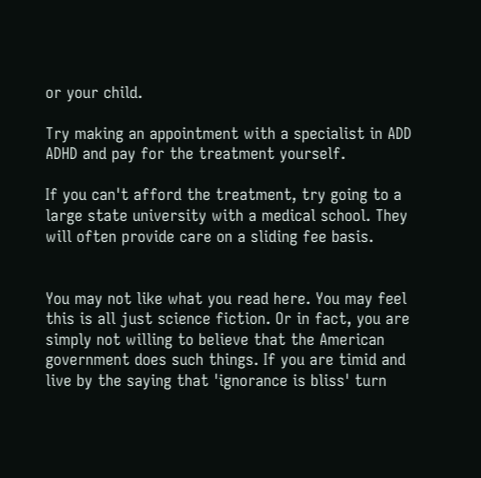or your child.

Try making an appointment with a specialist in ADD ADHD and pay for the treatment yourself.

If you can't afford the treatment, try going to a large state university with a medical school. They will often provide care on a sliding fee basis.


You may not like what you read here. You may feel this is all just science fiction. Or in fact, you are simply not willing to believe that the American government does such things. If you are timid and live by the saying that 'ignorance is bliss' turn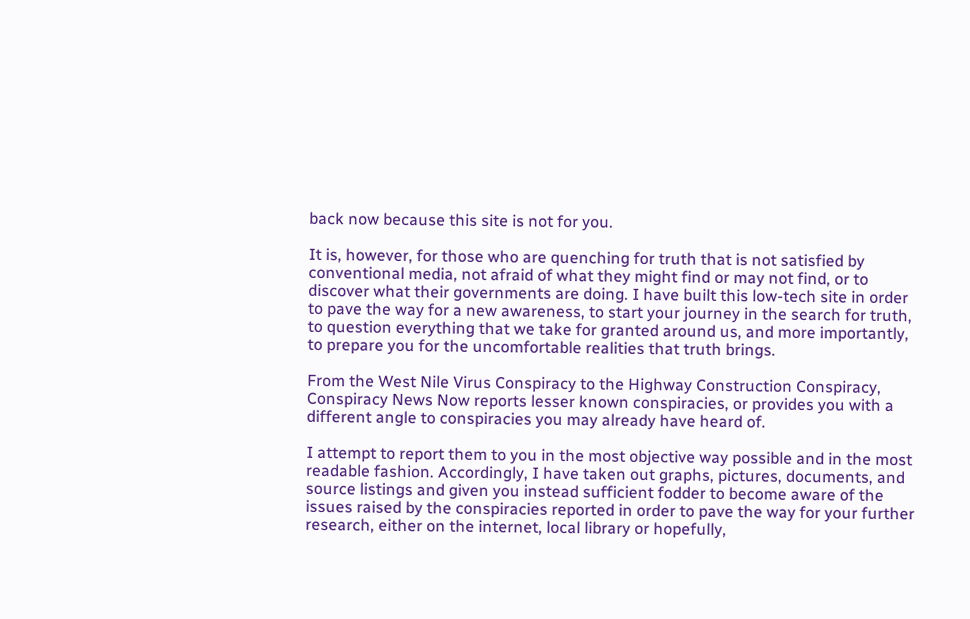back now because this site is not for you.

It is, however, for those who are quenching for truth that is not satisfied by conventional media, not afraid of what they might find or may not find, or to discover what their governments are doing. I have built this low-tech site in order to pave the way for a new awareness, to start your journey in the search for truth, to question everything that we take for granted around us, and more importantly, to prepare you for the uncomfortable realities that truth brings.

From the West Nile Virus Conspiracy to the Highway Construction Conspiracy, Conspiracy News Now reports lesser known conspiracies, or provides you with a different angle to conspiracies you may already have heard of.

I attempt to report them to you in the most objective way possible and in the most readable fashion. Accordingly, I have taken out graphs, pictures, documents, and source listings and given you instead sufficient fodder to become aware of the issues raised by the conspiracies reported in order to pave the way for your further research, either on the internet, local library or hopefully,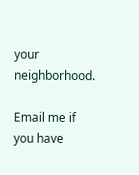your neighborhood.

Email me if you have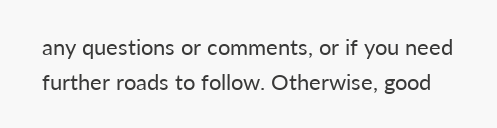any questions or comments, or if you need further roads to follow. Otherwise, good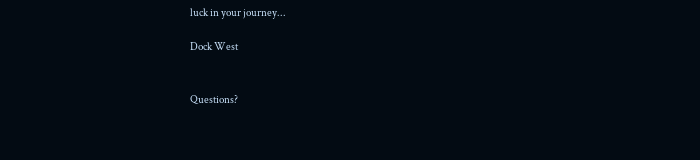luck in your journey...

Dock West


Questions?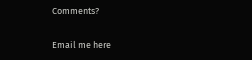Comments?

Email me here